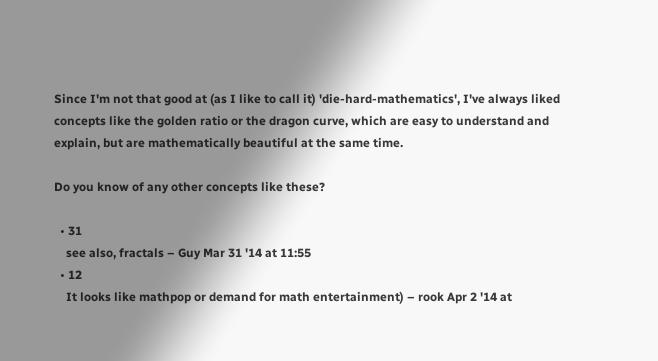Since I'm not that good at (as I like to call it) 'die-hard-mathematics', I've always liked concepts like the golden ratio or the dragon curve, which are easy to understand and explain, but are mathematically beautiful at the same time.

Do you know of any other concepts like these?

  • 31
    see also, fractals – Guy Mar 31 '14 at 11:55
  • 12
    It looks like mathpop or demand for math entertainment) – rook Apr 2 '14 at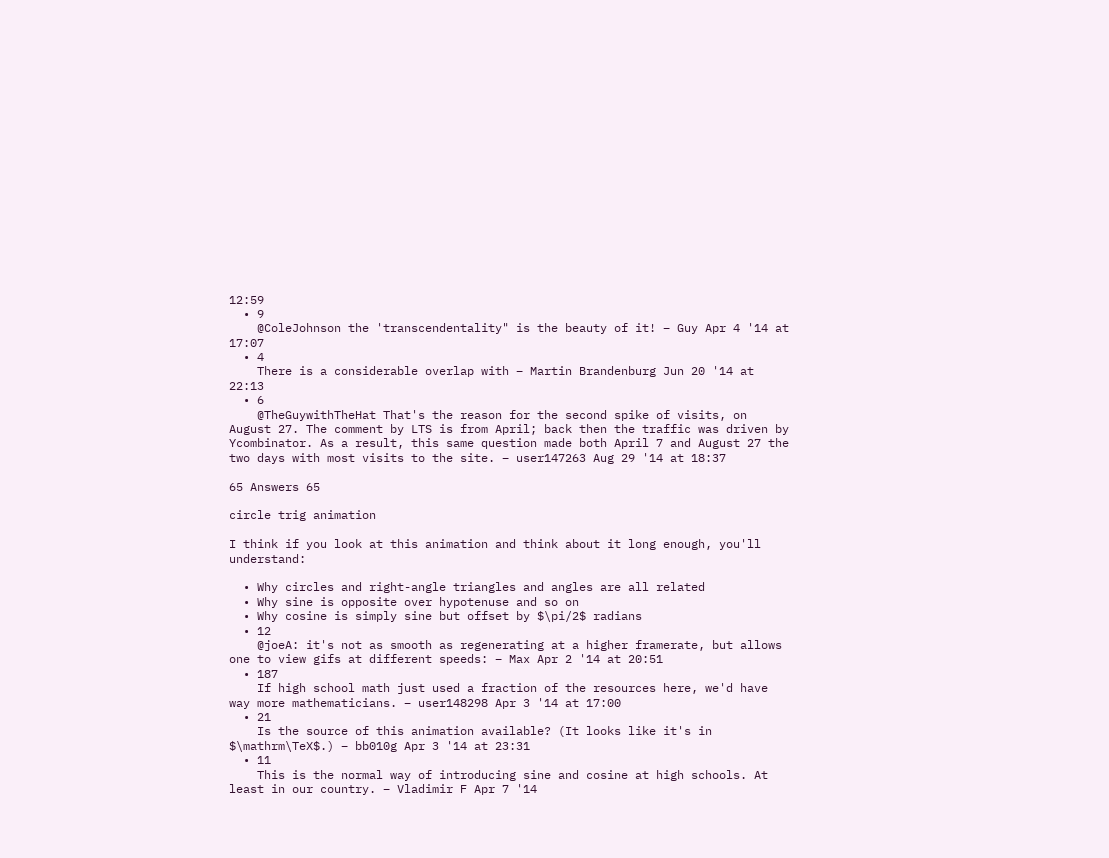12:59
  • 9
    @ColeJohnson the 'transcendentality" is the beauty of it! – Guy Apr 4 '14 at 17:07
  • 4
    There is a considerable overlap with – Martin Brandenburg Jun 20 '14 at 22:13
  • 6
    @TheGuywithTheHat That's the reason for the second spike of visits, on August 27. The comment by LTS is from April; back then the traffic was driven by Ycombinator. As a result, this same question made both April 7 and August 27 the two days with most visits to the site. – user147263 Aug 29 '14 at 18:37

65 Answers 65

circle trig animation

I think if you look at this animation and think about it long enough, you'll understand:

  • Why circles and right-angle triangles and angles are all related
  • Why sine is opposite over hypotenuse and so on
  • Why cosine is simply sine but offset by $\pi/2$ radians
  • 12
    @joeA: it's not as smooth as regenerating at a higher framerate, but allows one to view gifs at different speeds: – Max Apr 2 '14 at 20:51
  • 187
    If high school math just used a fraction of the resources here, we'd have way more mathematicians. – user148298 Apr 3 '14 at 17:00
  • 21
    Is the source of this animation available? (It looks like it's in $\mathrm\TeX$.) – bb010g Apr 3 '14 at 23:31
  • 11
    This is the normal way of introducing sine and cosine at high schools. At least in our country. – Vladimir F Apr 7 '14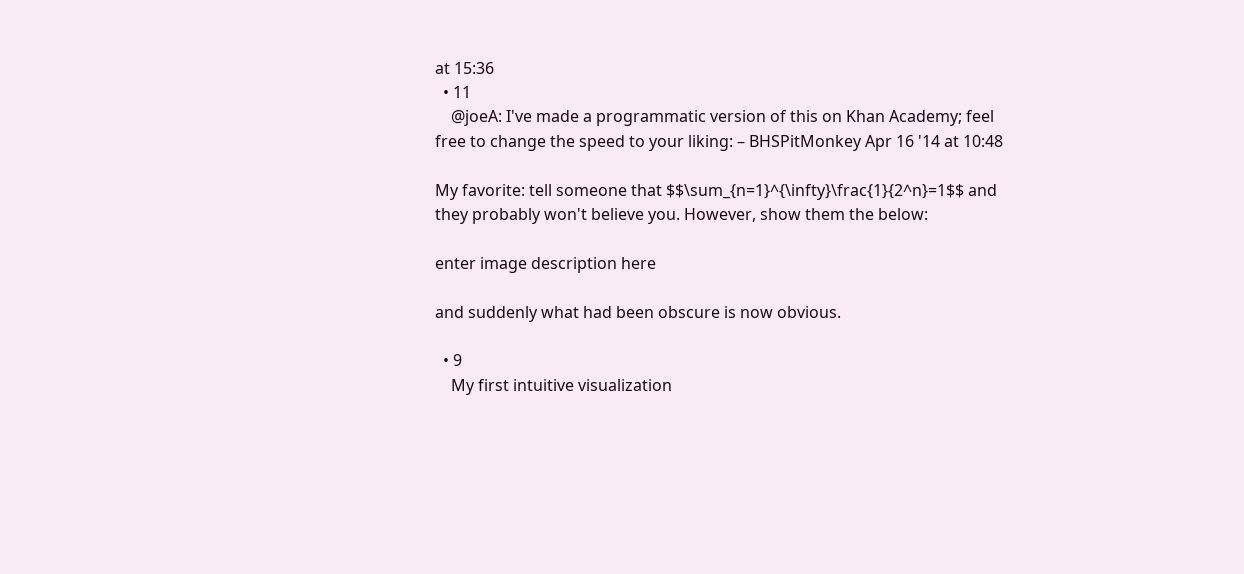at 15:36
  • 11
    @joeA: I've made a programmatic version of this on Khan Academy; feel free to change the speed to your liking: – BHSPitMonkey Apr 16 '14 at 10:48

My favorite: tell someone that $$\sum_{n=1}^{\infty}\frac{1}{2^n}=1$$ and they probably won't believe you. However, show them the below:

enter image description here

and suddenly what had been obscure is now obvious.

  • 9
    My first intuitive visualization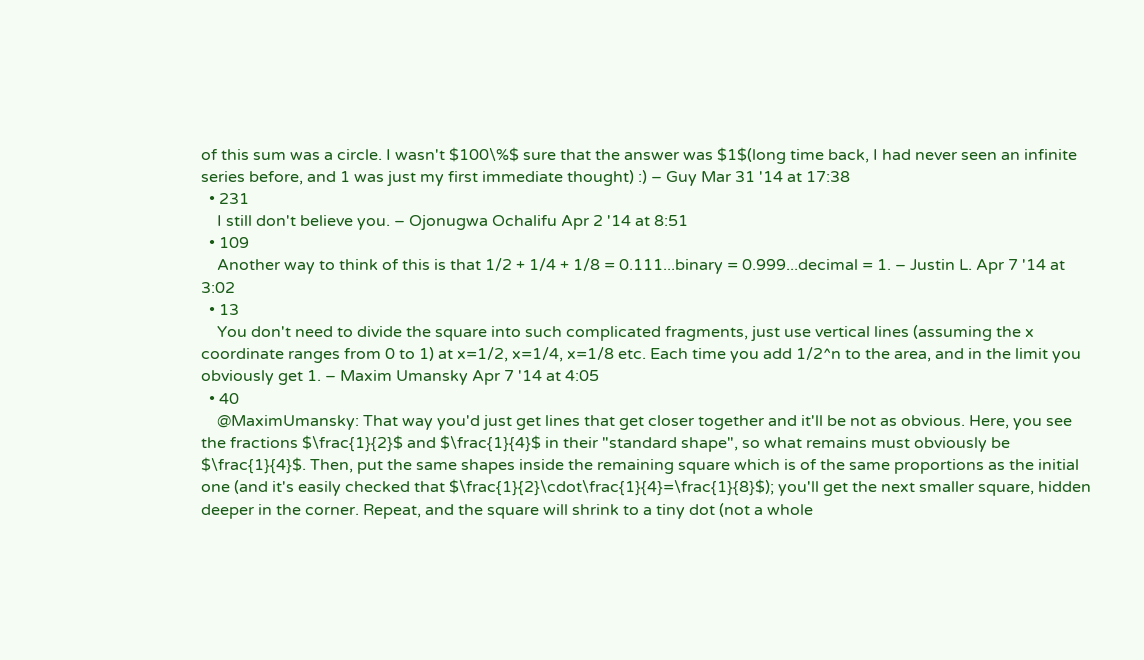of this sum was a circle. I wasn't $100\%$ sure that the answer was $1$(long time back, I had never seen an infinite series before, and 1 was just my first immediate thought) :) – Guy Mar 31 '14 at 17:38
  • 231
    I still don't believe you. – Ojonugwa Ochalifu Apr 2 '14 at 8:51
  • 109
    Another way to think of this is that 1/2 + 1/4 + 1/8 = 0.111...binary = 0.999...decimal = 1. – Justin L. Apr 7 '14 at 3:02
  • 13
    You don't need to divide the square into such complicated fragments, just use vertical lines (assuming the x coordinate ranges from 0 to 1) at x=1/2, x=1/4, x=1/8 etc. Each time you add 1/2^n to the area, and in the limit you obviously get 1. – Maxim Umansky Apr 7 '14 at 4:05
  • 40
    @MaximUmansky: That way you'd just get lines that get closer together and it'll be not as obvious. Here, you see the fractions $\frac{1}{2}$ and $\frac{1}{4}$ in their "standard shape", so what remains must obviously be $\frac{1}{4}$. Then, put the same shapes inside the remaining square which is of the same proportions as the initial one (and it's easily checked that $\frac{1}{2}\cdot\frac{1}{4}=\frac{1}{8}$); you'll get the next smaller square, hidden deeper in the corner. Repeat, and the square will shrink to a tiny dot (not a whole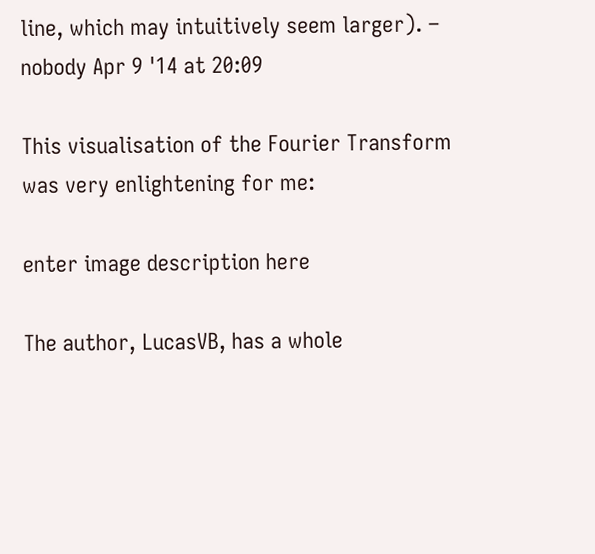line, which may intuitively seem larger). – nobody Apr 9 '14 at 20:09

This visualisation of the Fourier Transform was very enlightening for me:

enter image description here

The author, LucasVB, has a whole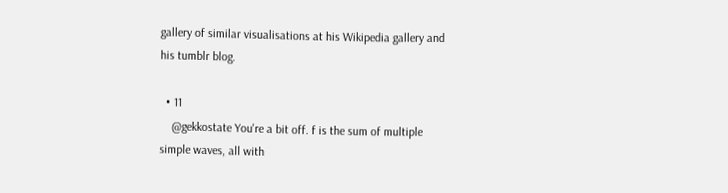gallery of similar visualisations at his Wikipedia gallery and his tumblr blog.

  • 11
    @gekkostate You're a bit off. f is the sum of multiple simple waves, all with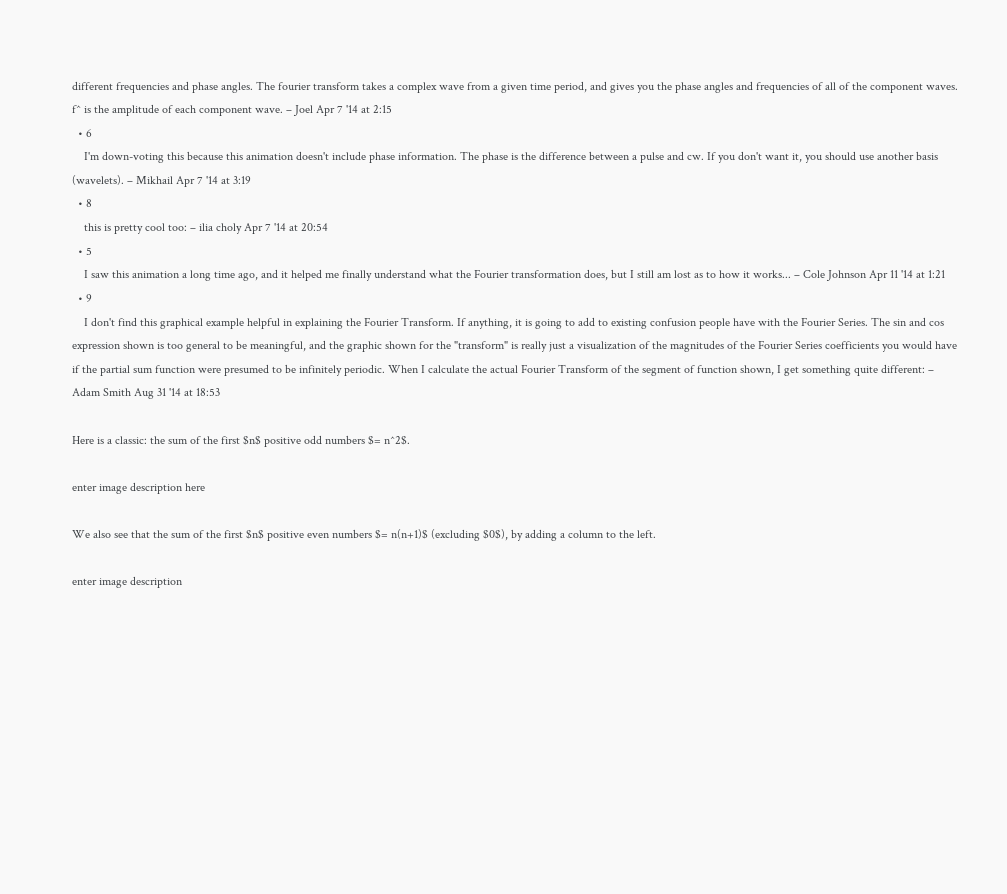different frequencies and phase angles. The fourier transform takes a complex wave from a given time period, and gives you the phase angles and frequencies of all of the component waves. f^ is the amplitude of each component wave. – Joel Apr 7 '14 at 2:15
  • 6
    I'm down-voting this because this animation doesn't include phase information. The phase is the difference between a pulse and cw. If you don't want it, you should use another basis (wavelets). – Mikhail Apr 7 '14 at 3:19
  • 8
    this is pretty cool too: – ilia choly Apr 7 '14 at 20:54
  • 5
    I saw this animation a long time ago, and it helped me finally understand what the Fourier transformation does, but I still am lost as to how it works... – Cole Johnson Apr 11 '14 at 1:21
  • 9
    I don't find this graphical example helpful in explaining the Fourier Transform. If anything, it is going to add to existing confusion people have with the Fourier Series. The sin and cos expression shown is too general to be meaningful, and the graphic shown for the "transform" is really just a visualization of the magnitudes of the Fourier Series coefficients you would have if the partial sum function were presumed to be infinitely periodic. When I calculate the actual Fourier Transform of the segment of function shown, I get something quite different: – Adam Smith Aug 31 '14 at 18:53

Here is a classic: the sum of the first $n$ positive odd numbers $= n^2$.

enter image description here

We also see that the sum of the first $n$ positive even numbers $= n(n+1)$ (excluding $0$), by adding a column to the left.

enter image description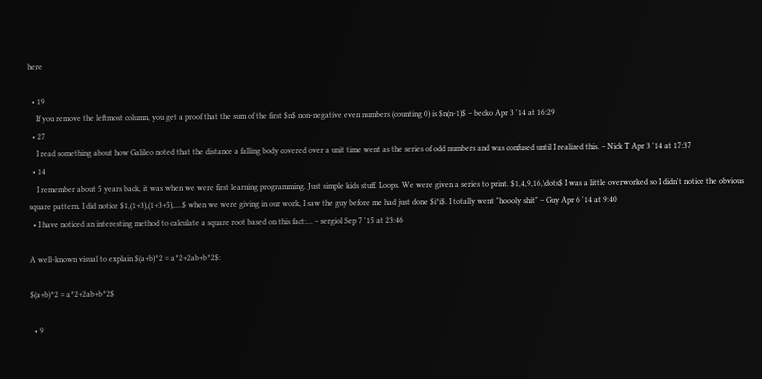here

  • 19
    If you remove the leftmost column, you get a proof that the sum of the first $n$ non-negative even numbers (counting 0) is $n(n-1)$ – becko Apr 3 '14 at 16:29
  • 27
    I read something about how Galileo noted that the distance a falling body covered over a unit time went as the series of odd numbers and was confused until I realized this. – Nick T Apr 3 '14 at 17:37
  • 14
    I remember about 5 years back, it was when we were first learning programming. Just simple kids stuff. Loops. We were given a series to print. $1,4,9,16,\dots$ I was a little overworked so I didn't notice the obvious square pattern. I did notice $1,(1+3),(1+3+5),....$ when we were giving in our work, I saw the guy before me had just done $i*i$. I totally went "hoooly shit" – Guy Apr 6 '14 at 9:40
  • I have noticed an interesting method to calculate a square root based on this fact:… – sergiol Sep 7 '15 at 23:46

A well-known visual to explain $(a+b)^2 = a^2+2ab+b^2$:

$(a+b)^2 = a^2+2ab+b^2$

  • 9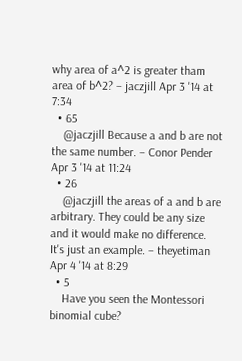why area of a^2 is greater tham area of b^2? – jaczjill Apr 3 '14 at 7:34
  • 65
    @jaczjill Because a and b are not the same number. – Conor Pender Apr 3 '14 at 11:24
  • 26
    @jaczjill the areas of a and b are arbitrary. They could be any size and it would make no difference. It's just an example. – theyetiman Apr 4 '14 at 8:29
  • 5
    Have you seen the Montessori binomial cube?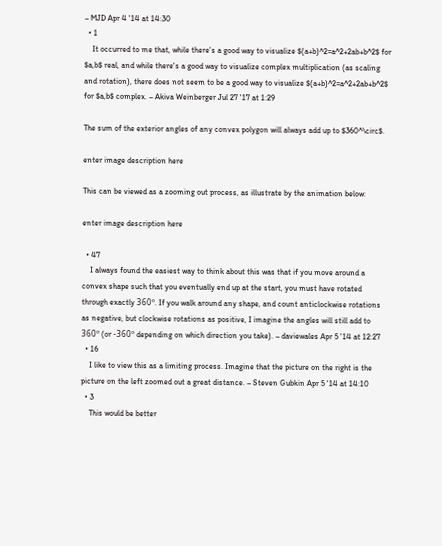– MJD Apr 4 '14 at 14:30
  • 1
    It occurred to me that, while there's a good way to visualize $(a+b)^2=a^2+2ab+b^2$ for $a,b$ real, and while there's a good way to visualize complex multiplication (as scaling and rotation), there does not seem to be a good way to visualize $(a+b)^2=a^2+2ab+b^2$ for $a,b$ complex. – Akiva Weinberger Jul 27 '17 at 1:29

The sum of the exterior angles of any convex polygon will always add up to $360^\circ$.

enter image description here

This can be viewed as a zooming out process, as illustrate by the animation below:

enter image description here

  • 47
    I always found the easiest way to think about this was that if you move around a convex shape such that you eventually end up at the start, you must have rotated through exactly 360º. If you walk around any shape, and count anticlockwise rotations as negative, but clockwise rotations as positive, I imagine the angles will still add to 360º (or -360º depending on which direction you take). – daviewales Apr 5 '14 at 12:27
  • 16
    I like to view this as a limiting process. Imagine that the picture on the right is the picture on the left zoomed out a great distance. – Steven Gubkin Apr 5 '14 at 14:10
  • 3
    This would be better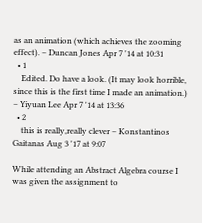as an animation (which achieves the zooming effect). – Duncan Jones Apr 7 '14 at 10:31
  • 1
    Edited. Do have a look. (It may look horrible, since this is the first time I made an animation.) – Yiyuan Lee Apr 7 '14 at 13:36
  • 2
    this is really,really clever – Konstantinos Gaitanas Aug 3 '17 at 9:07

While attending an Abstract Algebra course I was given the assignment to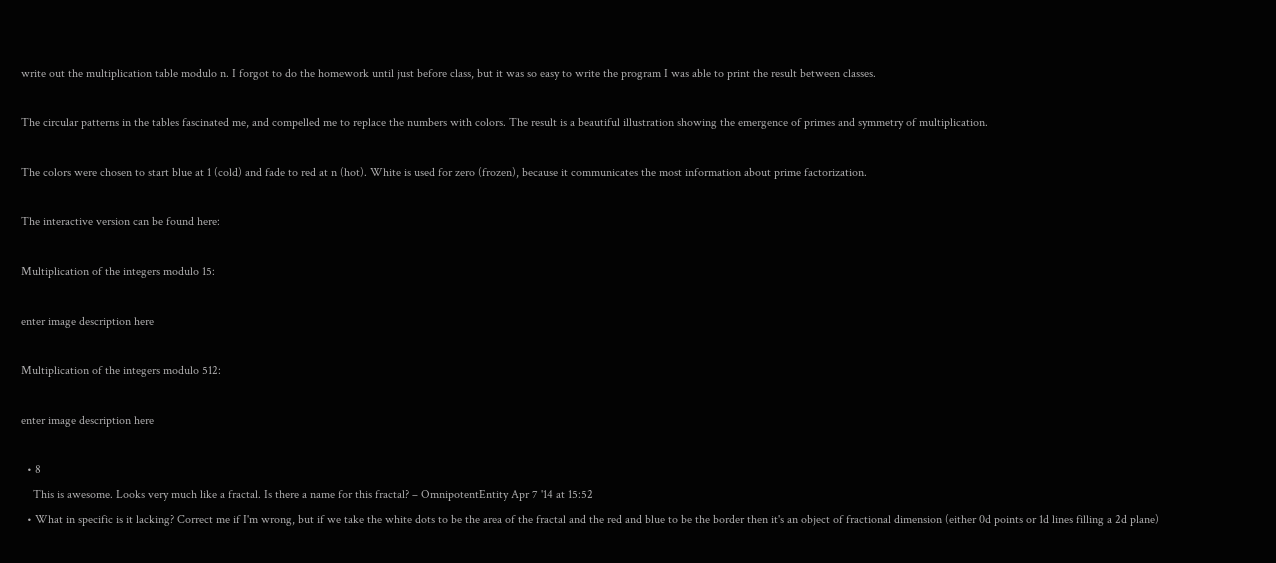write out the multiplication table modulo n. I forgot to do the homework until just before class, but it was so easy to write the program I was able to print the result between classes.

The circular patterns in the tables fascinated me, and compelled me to replace the numbers with colors. The result is a beautiful illustration showing the emergence of primes and symmetry of multiplication.

The colors were chosen to start blue at 1 (cold) and fade to red at n (hot). White is used for zero (frozen), because it communicates the most information about prime factorization.

The interactive version can be found here:

Multiplication of the integers modulo 15:

enter image description here

Multiplication of the integers modulo 512:

enter image description here

  • 8
    This is awesome. Looks very much like a fractal. Is there a name for this fractal? – OmnipotentEntity Apr 7 '14 at 15:52
  • What in specific is it lacking? Correct me if I'm wrong, but if we take the white dots to be the area of the fractal and the red and blue to be the border then it's an object of fractional dimension (either 0d points or 1d lines filling a 2d plane)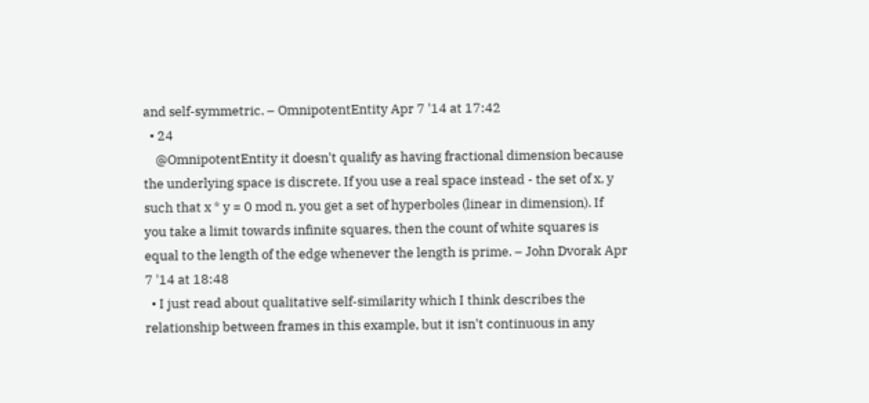and self-symmetric. – OmnipotentEntity Apr 7 '14 at 17:42
  • 24
    @OmnipotentEntity it doesn't qualify as having fractional dimension because the underlying space is discrete. If you use a real space instead - the set of x, y such that x * y = 0 mod n, you get a set of hyperboles (linear in dimension). If you take a limit towards infinite squares, then the count of white squares is equal to the length of the edge whenever the length is prime. – John Dvorak Apr 7 '14 at 18:48
  • I just read about qualitative self-similarity which I think describes the relationship between frames in this example, but it isn't continuous in any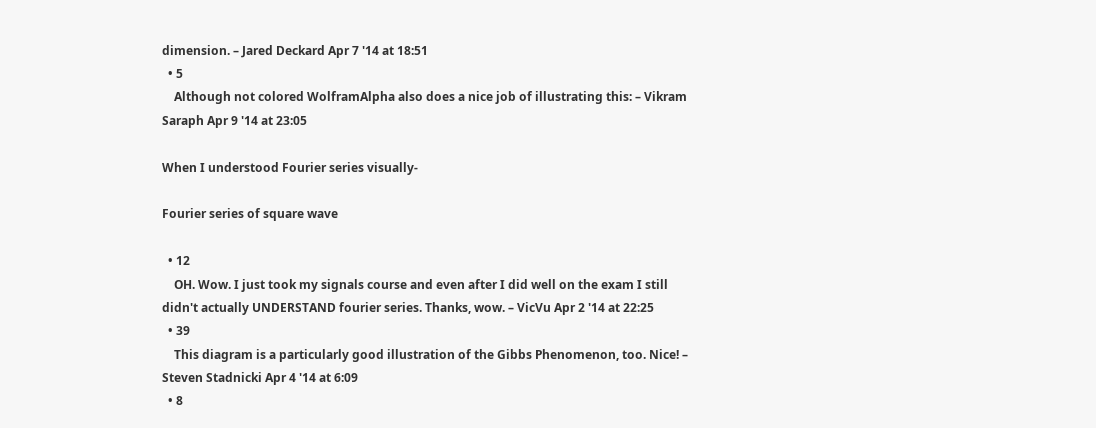dimension. – Jared Deckard Apr 7 '14 at 18:51
  • 5
    Although not colored WolframAlpha also does a nice job of illustrating this: – Vikram Saraph Apr 9 '14 at 23:05

When I understood Fourier series visually-

Fourier series of square wave

  • 12
    OH. Wow. I just took my signals course and even after I did well on the exam I still didn't actually UNDERSTAND fourier series. Thanks, wow. – VicVu Apr 2 '14 at 22:25
  • 39
    This diagram is a particularly good illustration of the Gibbs Phenomenon, too. Nice! – Steven Stadnicki Apr 4 '14 at 6:09
  • 8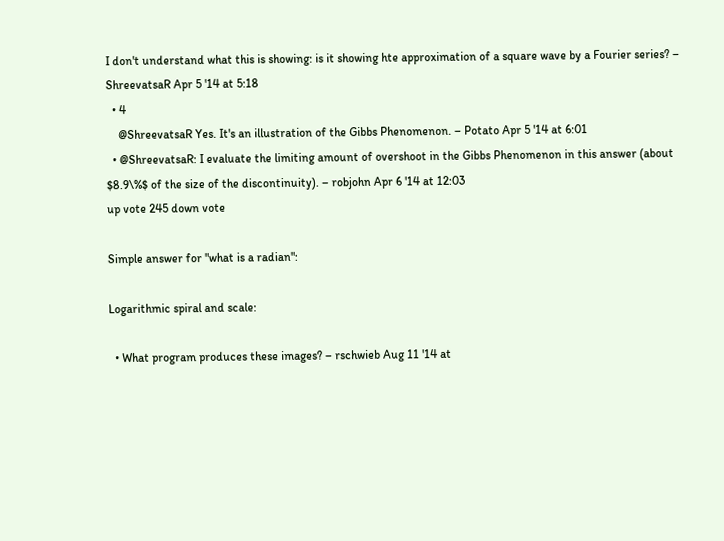I don't understand what this is showing: is it showing hte approximation of a square wave by a Fourier series? – ShreevatsaR Apr 5 '14 at 5:18
  • 4
    @ShreevatsaR Yes. It's an illustration of the Gibbs Phenomenon. – Potato Apr 5 '14 at 6:01
  • @ShreevatsaR: I evaluate the limiting amount of overshoot in the Gibbs Phenomenon in this answer (about $8.9\%$ of the size of the discontinuity). – robjohn Apr 6 '14 at 12:03
up vote 245 down vote

Simple answer for "what is a radian":

Logarithmic spiral and scale:

  • What program produces these images? – rschwieb Aug 11 '14 at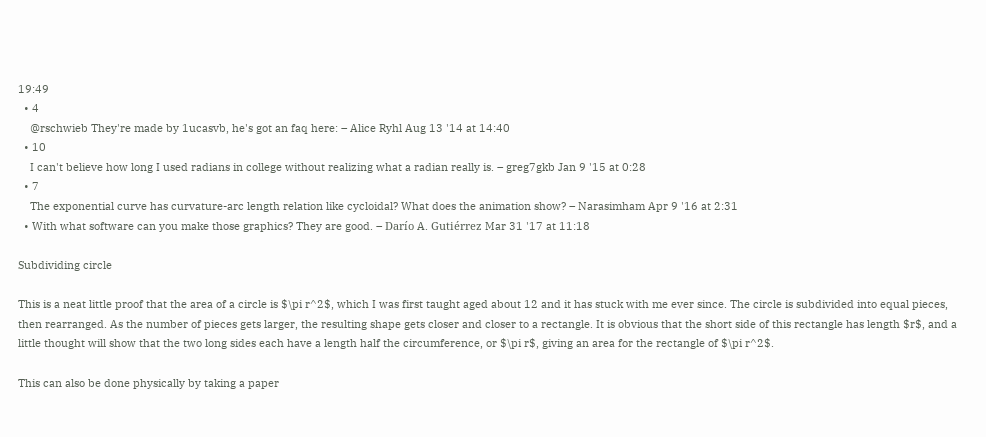19:49
  • 4
    @rschwieb They're made by 1ucasvb, he's got an faq here: – Alice Ryhl Aug 13 '14 at 14:40
  • 10
    I can't believe how long I used radians in college without realizing what a radian really is. – greg7gkb Jan 9 '15 at 0:28
  • 7
    The exponential curve has curvature-arc length relation like cycloidal? What does the animation show? – Narasimham Apr 9 '16 at 2:31
  • With what software can you make those graphics? They are good. – Darío A. Gutiérrez Mar 31 '17 at 11:18

Subdividing circle

This is a neat little proof that the area of a circle is $\pi r^2$, which I was first taught aged about 12 and it has stuck with me ever since. The circle is subdivided into equal pieces, then rearranged. As the number of pieces gets larger, the resulting shape gets closer and closer to a rectangle. It is obvious that the short side of this rectangle has length $r$, and a little thought will show that the two long sides each have a length half the circumference, or $\pi r$, giving an area for the rectangle of $\pi r^2$.

This can also be done physically by taking a paper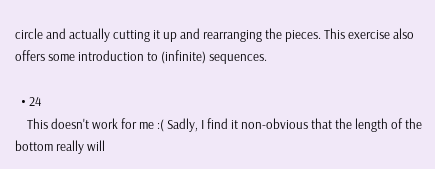circle and actually cutting it up and rearranging the pieces. This exercise also offers some introduction to (infinite) sequences.

  • 24
    This doesn't work for me :( Sadly, I find it non-obvious that the length of the bottom really will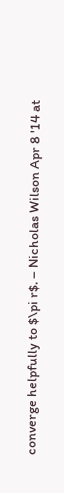converge helpfully to $\pi r$. – Nicholas Wilson Apr 8 '14 at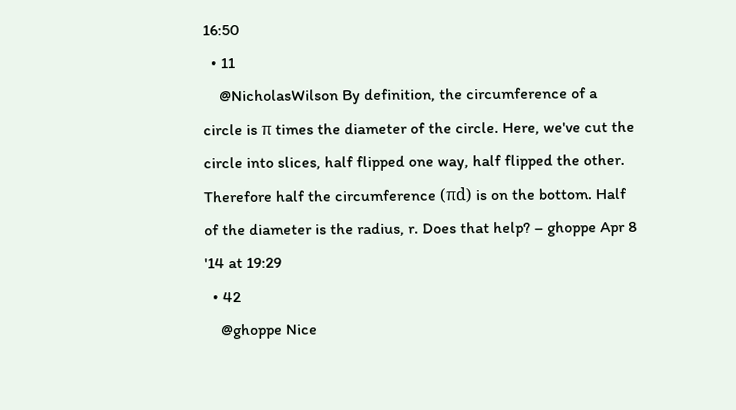16:50
  • 11
    @NicholasWilson By definition, the circumference of a circle is π times the diameter of the circle. Here, we've cut the circle into slices, half flipped one way, half flipped the other. Therefore half the circumference (πd) is on the bottom. Half of the diameter is the radius, r. Does that help? – ghoppe Apr 8 '14 at 19:29
  • 42
    @ghoppe Nice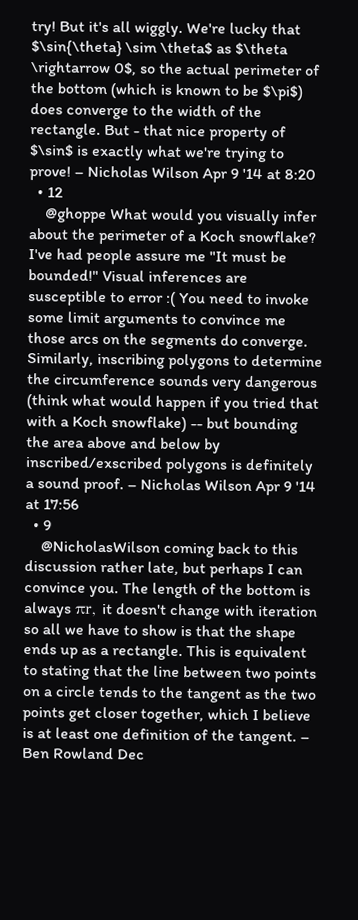try! But it's all wiggly. We're lucky that $\sin{\theta} \sim \theta$ as $\theta \rightarrow 0$, so the actual perimeter of the bottom (which is known to be $\pi$) does converge to the width of the rectangle. But - that nice property of $\sin$ is exactly what we're trying to prove! – Nicholas Wilson Apr 9 '14 at 8:20
  • 12
    @ghoppe What would you visually infer about the perimeter of a Koch snowflake? I've had people assure me "It must be bounded!" Visual inferences are susceptible to error :( You need to invoke some limit arguments to convince me those arcs on the segments do converge. Similarly, inscribing polygons to determine the circumference sounds very dangerous (think what would happen if you tried that with a Koch snowflake) -- but bounding the area above and below by inscribed/exscribed polygons is definitely a sound proof. – Nicholas Wilson Apr 9 '14 at 17:56
  • 9
    @NicholasWilson coming back to this discussion rather late, but perhaps I can convince you. The length of the bottom is always πr, it doesn't change with iteration so all we have to show is that the shape ends up as a rectangle. This is equivalent to stating that the line between two points on a circle tends to the tangent as the two points get closer together, which I believe is at least one definition of the tangent. – Ben Rowland Dec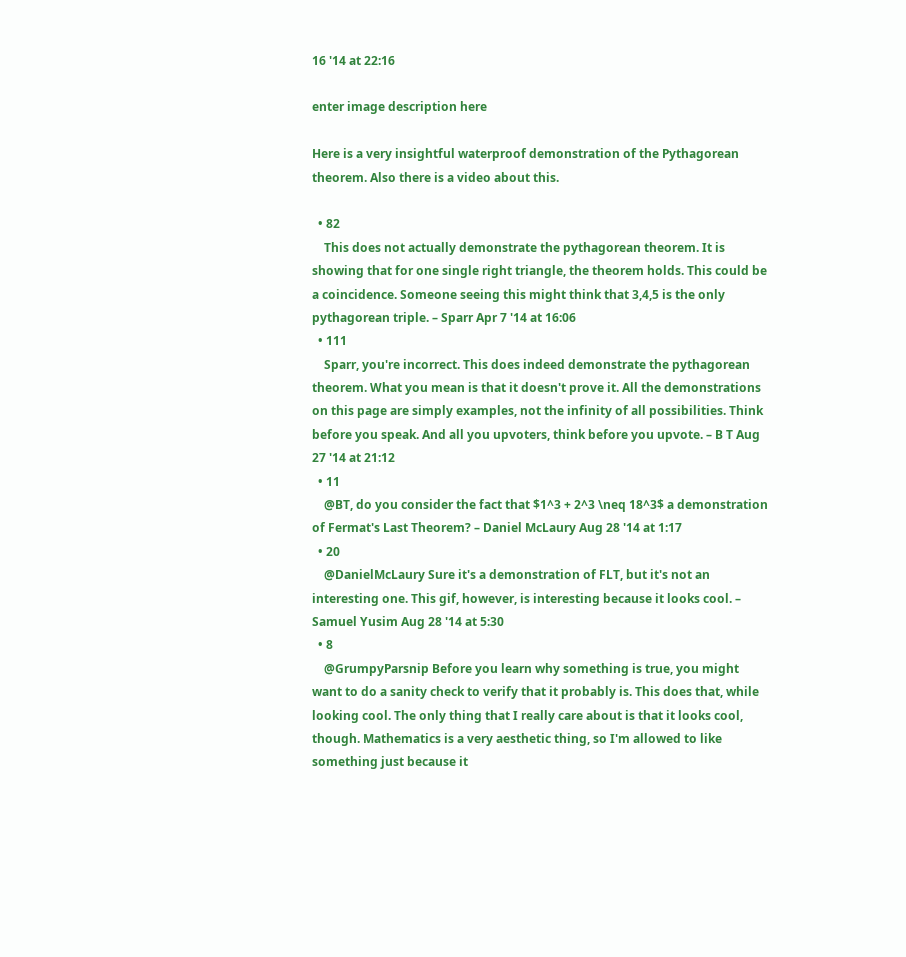16 '14 at 22:16

enter image description here

Here is a very insightful waterproof demonstration of the Pythagorean theorem. Also there is a video about this.

  • 82
    This does not actually demonstrate the pythagorean theorem. It is showing that for one single right triangle, the theorem holds. This could be a coincidence. Someone seeing this might think that 3,4,5 is the only pythagorean triple. – Sparr Apr 7 '14 at 16:06
  • 111
    Sparr, you're incorrect. This does indeed demonstrate the pythagorean theorem. What you mean is that it doesn't prove it. All the demonstrations on this page are simply examples, not the infinity of all possibilities. Think before you speak. And all you upvoters, think before you upvote. – B T Aug 27 '14 at 21:12
  • 11
    @BT, do you consider the fact that $1^3 + 2^3 \neq 18^3$ a demonstration of Fermat's Last Theorem? – Daniel McLaury Aug 28 '14 at 1:17
  • 20
    @DanielMcLaury Sure it's a demonstration of FLT, but it's not an interesting one. This gif, however, is interesting because it looks cool. – Samuel Yusim Aug 28 '14 at 5:30
  • 8
    @GrumpyParsnip Before you learn why something is true, you might want to do a sanity check to verify that it probably is. This does that, while looking cool. The only thing that I really care about is that it looks cool, though. Mathematics is a very aesthetic thing, so I'm allowed to like something just because it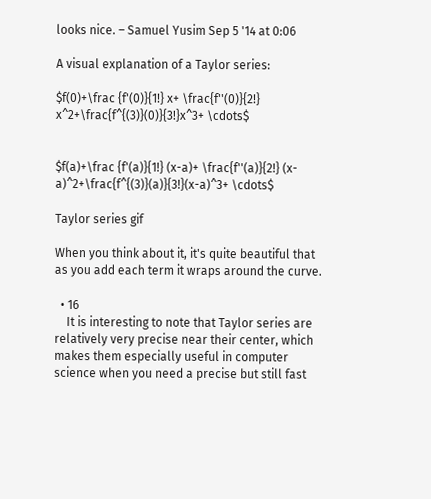looks nice. – Samuel Yusim Sep 5 '14 at 0:06

A visual explanation of a Taylor series:

$f(0)+\frac {f'(0)}{1!} x+ \frac{f''(0)}{2!} x^2+\frac{f^{(3)}(0)}{3!}x^3+ \cdots$


$f(a)+\frac {f'(a)}{1!} (x-a)+ \frac{f''(a)}{2!} (x-a)^2+\frac{f^{(3)}(a)}{3!}(x-a)^3+ \cdots$

Taylor series gif

When you think about it, it's quite beautiful that as you add each term it wraps around the curve.

  • 16
    It is interesting to note that Taylor series are relatively very precise near their center, which makes them especially useful in computer science when you need a precise but still fast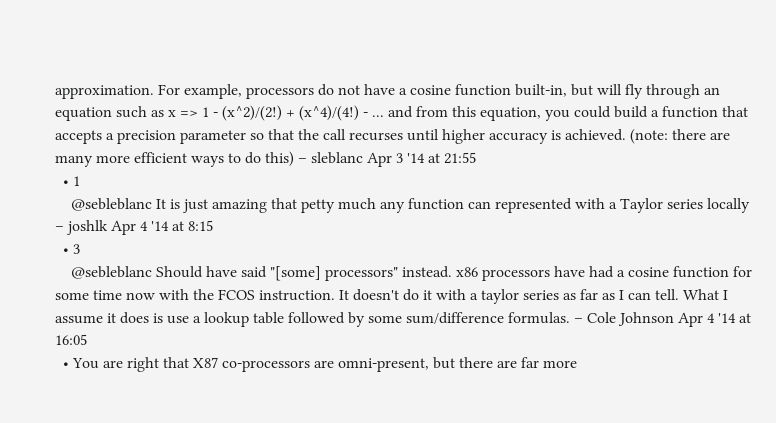approximation. For example, processors do not have a cosine function built-in, but will fly through an equation such as x => 1 - (x^2)/(2!) + (x^4)/(4!) - ... and from this equation, you could build a function that accepts a precision parameter so that the call recurses until higher accuracy is achieved. (note: there are many more efficient ways to do this) – sleblanc Apr 3 '14 at 21:55
  • 1
    @sebleblanc It is just amazing that petty much any function can represented with a Taylor series locally – joshlk Apr 4 '14 at 8:15
  • 3
    @sebleblanc Should have said "[some] processors" instead. x86 processors have had a cosine function for some time now with the FCOS instruction. It doesn't do it with a taylor series as far as I can tell. What I assume it does is use a lookup table followed by some sum/difference formulas. – Cole Johnson Apr 4 '14 at 16:05
  • You are right that X87 co-processors are omni-present, but there are far more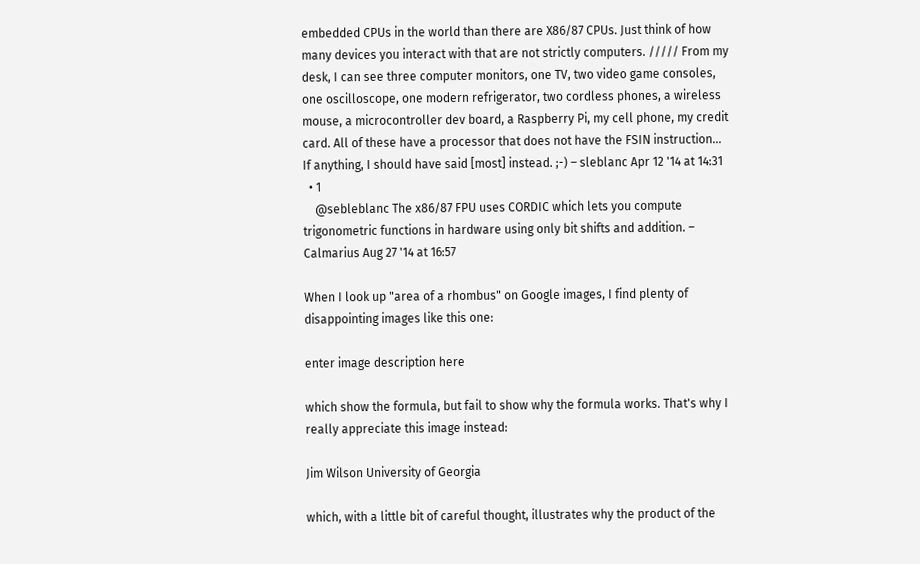embedded CPUs in the world than there are X86/87 CPUs. Just think of how many devices you interact with that are not strictly computers. ///// From my desk, I can see three computer monitors, one TV, two video game consoles, one oscilloscope, one modern refrigerator, two cordless phones, a wireless mouse, a microcontroller dev board, a Raspberry Pi, my cell phone, my credit card. All of these have a processor that does not have the FSIN instruction... If anything, I should have said [most] instead. ;-) – sleblanc Apr 12 '14 at 14:31
  • 1
    @sebleblanc The x86/87 FPU uses CORDIC which lets you compute trigonometric functions in hardware using only bit shifts and addition. – Calmarius Aug 27 '14 at 16:57

When I look up "area of a rhombus" on Google images, I find plenty of disappointing images like this one:

enter image description here

which show the formula, but fail to show why the formula works. That's why I really appreciate this image instead:

Jim Wilson University of Georgia

which, with a little bit of careful thought, illustrates why the product of the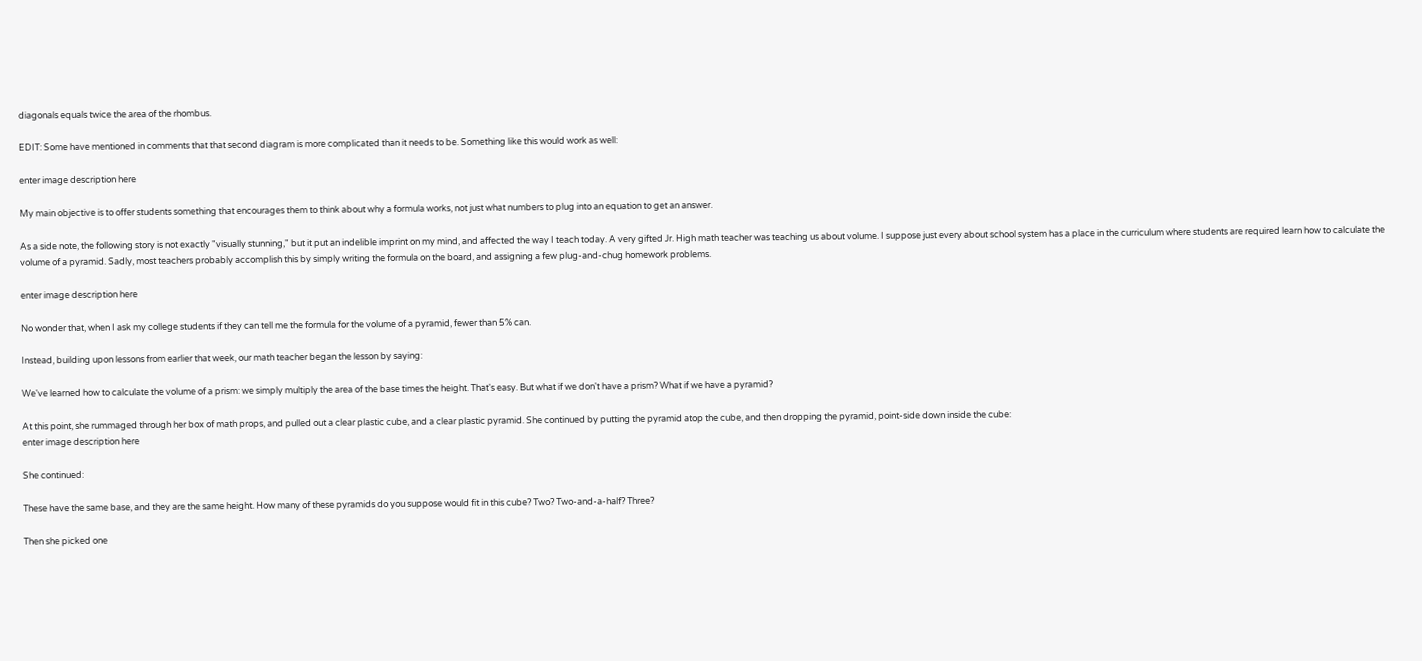diagonals equals twice the area of the rhombus.

EDIT: Some have mentioned in comments that that second diagram is more complicated than it needs to be. Something like this would work as well:

enter image description here

My main objective is to offer students something that encourages them to think about why a formula works, not just what numbers to plug into an equation to get an answer.

As a side note, the following story is not exactly "visually stunning," but it put an indelible imprint on my mind, and affected the way I teach today. A very gifted Jr. High math teacher was teaching us about volume. I suppose just every about school system has a place in the curriculum where students are required learn how to calculate the volume of a pyramid. Sadly, most teachers probably accomplish this by simply writing the formula on the board, and assigning a few plug-and-chug homework problems.

enter image description here

No wonder that, when I ask my college students if they can tell me the formula for the volume of a pyramid, fewer than 5% can.

Instead, building upon lessons from earlier that week, our math teacher began the lesson by saying:

We've learned how to calculate the volume of a prism: we simply multiply the area of the base times the height. That's easy. But what if we don't have a prism? What if we have a pyramid?

At this point, she rummaged through her box of math props, and pulled out a clear plastic cube, and a clear plastic pyramid. She continued by putting the pyramid atop the cube, and then dropping the pyramid, point-side down inside the cube:
enter image description here

She continued:

These have the same base, and they are the same height. How many of these pyramids do you suppose would fit in this cube? Two? Two-and-a-half? Three?

Then she picked one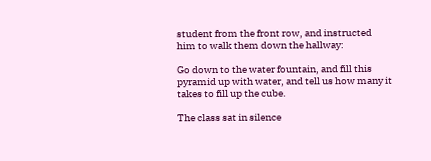student from the front row, and instructed him to walk them down the hallway:

Go down to the water fountain, and fill this pyramid up with water, and tell us how many it takes to fill up the cube.

The class sat in silence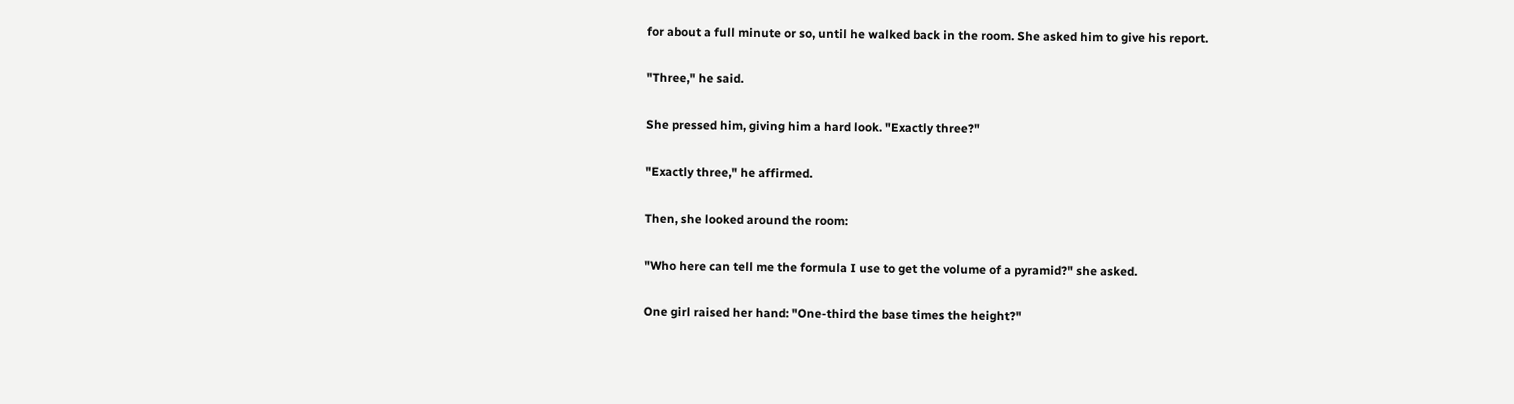for about a full minute or so, until he walked back in the room. She asked him to give his report.

"Three," he said.

She pressed him, giving him a hard look. "Exactly three?"

"Exactly three," he affirmed.

Then, she looked around the room:

"Who here can tell me the formula I use to get the volume of a pyramid?" she asked.

One girl raised her hand: "One-third the base times the height?"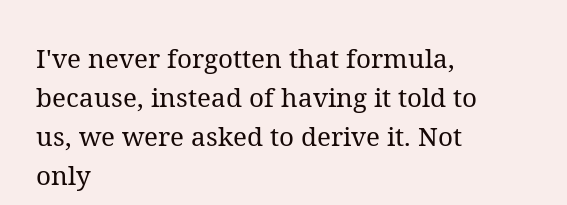I've never forgotten that formula, because, instead of having it told to us, we were asked to derive it. Not only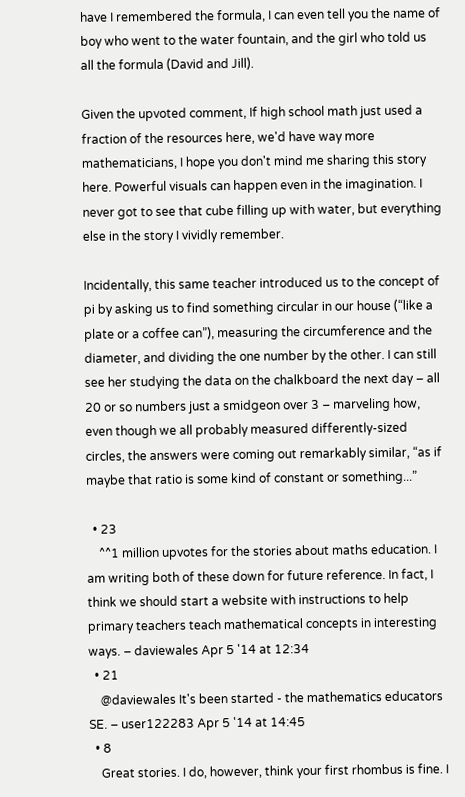have I remembered the formula, I can even tell you the name of boy who went to the water fountain, and the girl who told us all the formula (David and Jill).

Given the upvoted comment, If high school math just used a fraction of the resources here, we'd have way more mathematicians, I hope you don't mind me sharing this story here. Powerful visuals can happen even in the imagination. I never got to see that cube filling up with water, but everything else in the story I vividly remember.

Incidentally, this same teacher introduced us to the concept of pi by asking us to find something circular in our house (“like a plate or a coffee can”), measuring the circumference and the diameter, and dividing the one number by the other. I can still see her studying the data on the chalkboard the next day – all 20 or so numbers just a smidgeon over 3 – marveling how, even though we all probably measured differently-sized circles, the answers were coming out remarkably similar, “as if maybe that ratio is some kind of constant or something...”

  • 23
    ^^1 million upvotes for the stories about maths education. I am writing both of these down for future reference. In fact, I think we should start a website with instructions to help primary teachers teach mathematical concepts in interesting ways. – daviewales Apr 5 '14 at 12:34
  • 21
    @daviewales It's been started - the mathematics educators SE. – user122283 Apr 5 '14 at 14:45
  • 8
    Great stories. I do, however, think your first rhombus is fine. I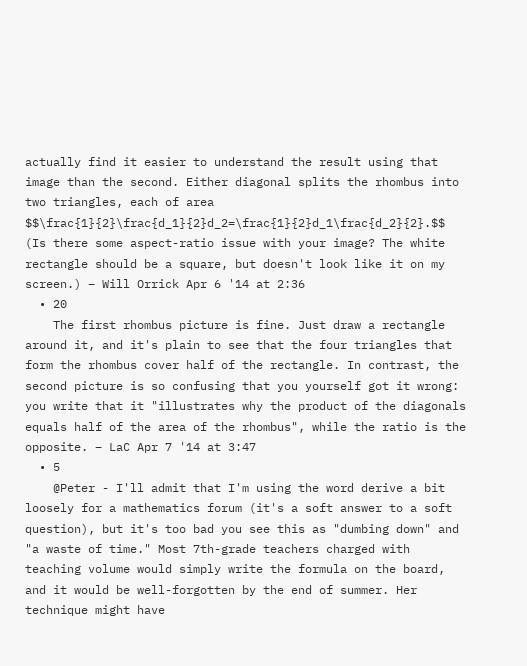actually find it easier to understand the result using that image than the second. Either diagonal splits the rhombus into two triangles, each of area $$\frac{1}{2}\frac{d_1}{2}d_2=\frac{1}{2}d_1\frac{d_2}{2}.$$ (Is there some aspect-ratio issue with your image? The white rectangle should be a square, but doesn't look like it on my screen.) – Will Orrick Apr 6 '14 at 2:36
  • 20
    The first rhombus picture is fine. Just draw a rectangle around it, and it's plain to see that the four triangles that form the rhombus cover half of the rectangle. In contrast, the second picture is so confusing that you yourself got it wrong: you write that it "illustrates why the product of the diagonals equals half of the area of the rhombus", while the ratio is the opposite. – LaC Apr 7 '14 at 3:47
  • 5
    @Peter - I'll admit that I'm using the word derive a bit loosely for a mathematics forum (it's a soft answer to a soft question), but it's too bad you see this as "dumbing down" and "a waste of time." Most 7th-grade teachers charged with teaching volume would simply write the formula on the board, and it would be well-forgotten by the end of summer. Her technique might have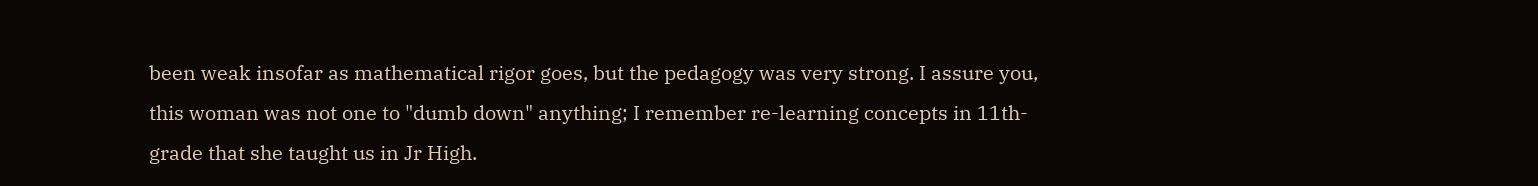been weak insofar as mathematical rigor goes, but the pedagogy was very strong. I assure you, this woman was not one to "dumb down" anything; I remember re-learning concepts in 11th-grade that she taught us in Jr High.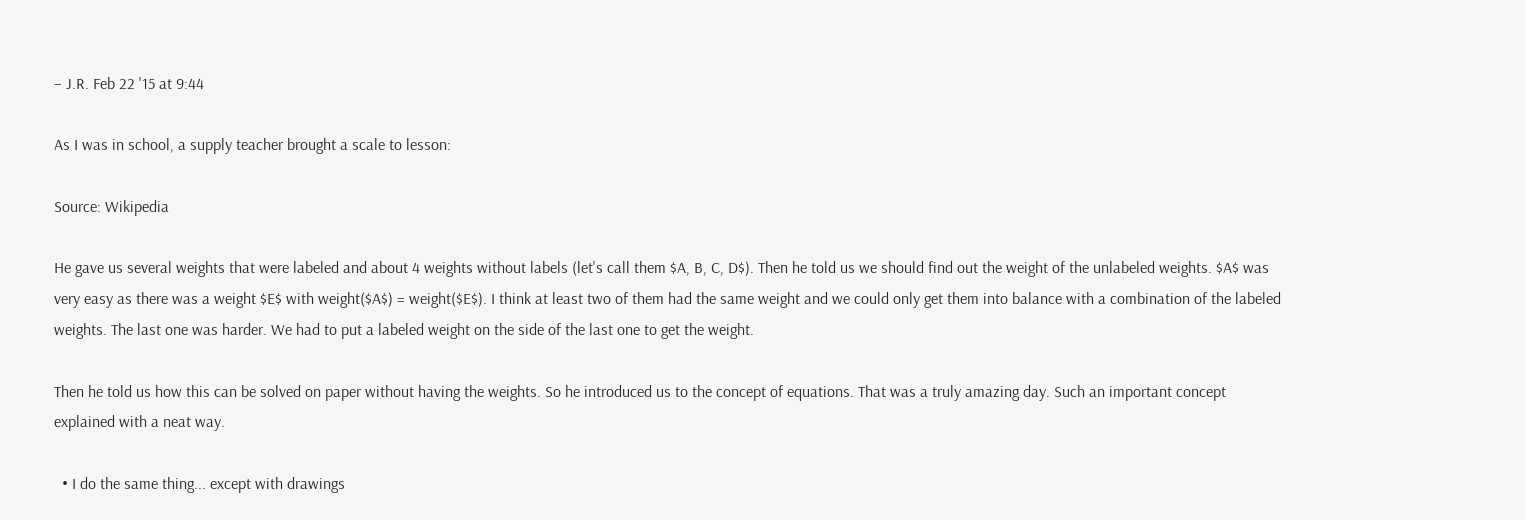– J.R. Feb 22 '15 at 9:44

As I was in school, a supply teacher brought a scale to lesson:

Source: Wikipedia

He gave us several weights that were labeled and about 4 weights without labels (let's call them $A, B, C, D$). Then he told us we should find out the weight of the unlabeled weights. $A$ was very easy as there was a weight $E$ with weight($A$) = weight($E$). I think at least two of them had the same weight and we could only get them into balance with a combination of the labeled weights. The last one was harder. We had to put a labeled weight on the side of the last one to get the weight.

Then he told us how this can be solved on paper without having the weights. So he introduced us to the concept of equations. That was a truly amazing day. Such an important concept explained with a neat way.

  • I do the same thing... except with drawings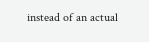instead of an actual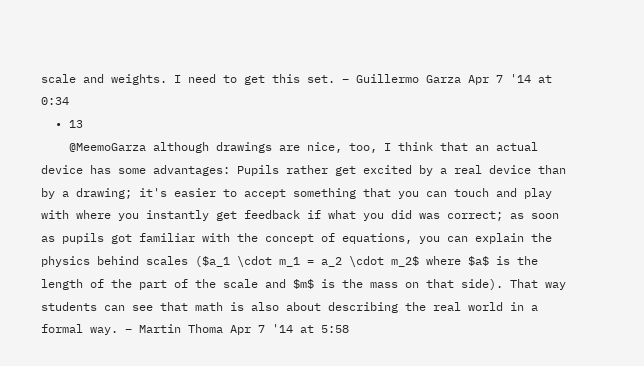scale and weights. I need to get this set. – Guillermo Garza Apr 7 '14 at 0:34
  • 13
    @MeemoGarza although drawings are nice, too, I think that an actual device has some advantages: Pupils rather get excited by a real device than by a drawing; it's easier to accept something that you can touch and play with where you instantly get feedback if what you did was correct; as soon as pupils got familiar with the concept of equations, you can explain the physics behind scales ($a_1 \cdot m_1 = a_2 \cdot m_2$ where $a$ is the length of the part of the scale and $m$ is the mass on that side). That way students can see that math is also about describing the real world in a formal way. – Martin Thoma Apr 7 '14 at 5:58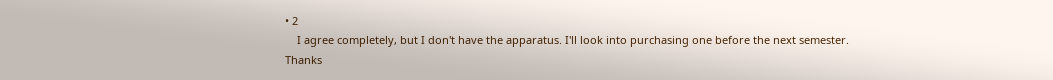• 2
    I agree completely, but I don't have the apparatus. I'll look into purchasing one before the next semester. Thanks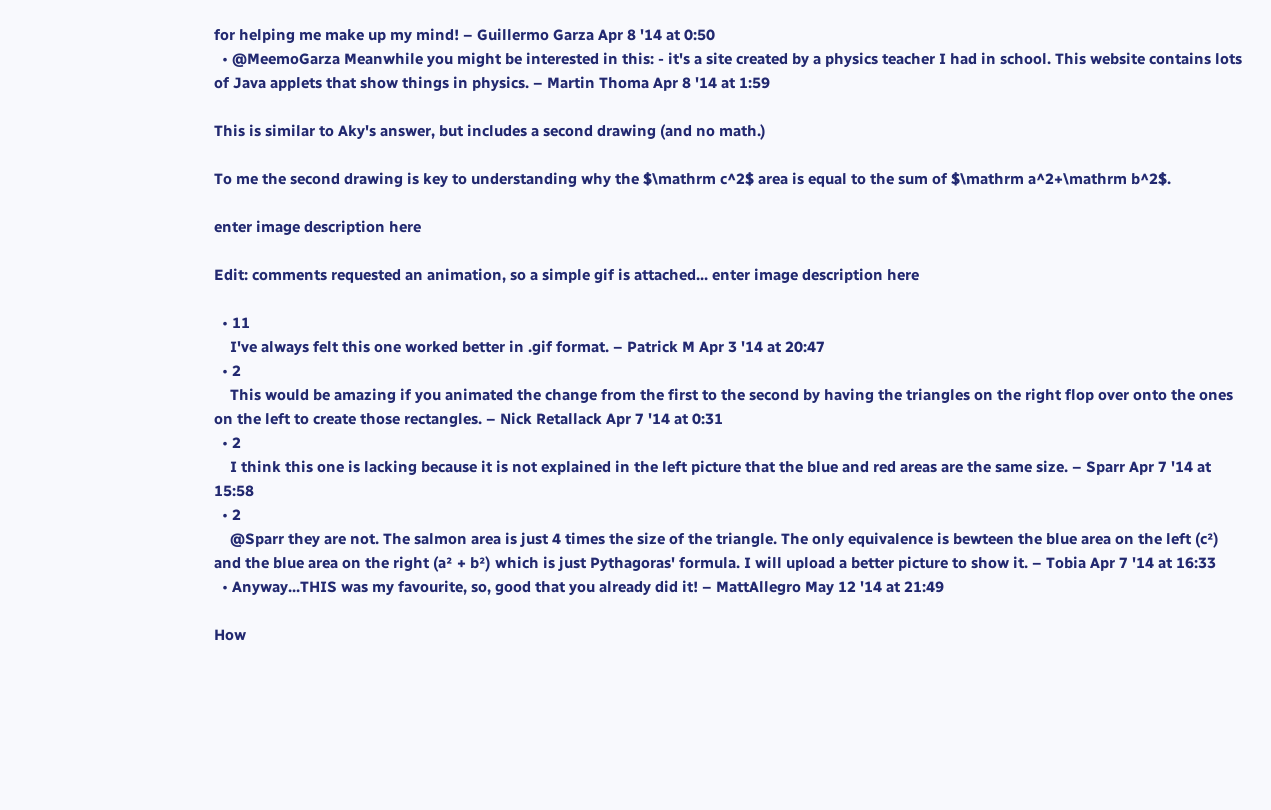for helping me make up my mind! – Guillermo Garza Apr 8 '14 at 0:50
  • @MeemoGarza Meanwhile you might be interested in this: - it's a site created by a physics teacher I had in school. This website contains lots of Java applets that show things in physics. – Martin Thoma Apr 8 '14 at 1:59

This is similar to Aky's answer, but includes a second drawing (and no math.)

To me the second drawing is key to understanding why the $\mathrm c^2$ area is equal to the sum of $\mathrm a^2+\mathrm b^2$.

enter image description here

Edit: comments requested an animation, so a simple gif is attached... enter image description here

  • 11
    I've always felt this one worked better in .gif format. – Patrick M Apr 3 '14 at 20:47
  • 2
    This would be amazing if you animated the change from the first to the second by having the triangles on the right flop over onto the ones on the left to create those rectangles. – Nick Retallack Apr 7 '14 at 0:31
  • 2
    I think this one is lacking because it is not explained in the left picture that the blue and red areas are the same size. – Sparr Apr 7 '14 at 15:58
  • 2
    @Sparr they are not. The salmon area is just 4 times the size of the triangle. The only equivalence is bewteen the blue area on the left (c²) and the blue area on the right (a² + b²) which is just Pythagoras' formula. I will upload a better picture to show it. – Tobia Apr 7 '14 at 16:33
  • Anyway...THIS was my favourite, so, good that you already did it! – MattAllegro May 12 '14 at 21:49

How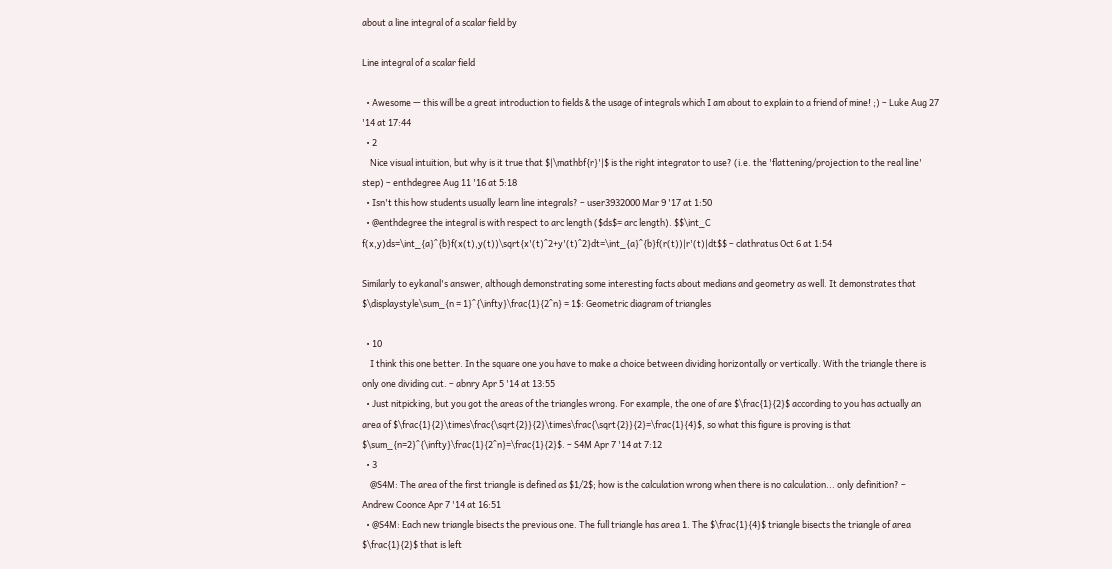about a line integral of a scalar field by

Line integral of a scalar field

  • Awesome — this will be a great introduction to fields & the usage of integrals which I am about to explain to a friend of mine! ;) – Luke Aug 27 '14 at 17:44
  • 2
    Nice visual intuition, but why is it true that $|\mathbf{r}'|$ is the right integrator to use? (i.e. the 'flattening/projection to the real line' step) – enthdegree Aug 11 '16 at 5:18
  • Isn't this how students usually learn line integrals? – user3932000 Mar 9 '17 at 1:50
  • @enthdegree the integral is with respect to arc length ($ds$= arc length). $$\int_C f(x,y)ds=\int_{a}^{b}f(x(t),y(t))\sqrt{x'(t)^2+y'(t)^2}dt=\int_{a}^{b}f(r(t))|r'(t)|dt$$ – clathratus Oct 6 at 1:54

Similarly to eykanal's answer, although demonstrating some interesting facts about medians and geometry as well. It demonstrates that $\displaystyle\sum_{n = 1}^{\infty}\frac{1}{2^n} = 1$: Geometric diagram of triangles

  • 10
    I think this one better. In the square one you have to make a choice between dividing horizontally or vertically. With the triangle there is only one dividing cut. – abnry Apr 5 '14 at 13:55
  • Just nitpicking, but you got the areas of the triangles wrong. For example, the one of are $\frac{1}{2}$ according to you has actually an area of $\frac{1}{2}\times\frac{\sqrt{2}}{2}\times\frac{\sqrt{2}}{2}=\frac{1}{4}$, so what this figure is proving is that $\sum_{n=2}^{\infty}\frac{1}{2^n}=\frac{1}{2}$. – S4M Apr 7 '14 at 7:12
  • 3
    @S4M: The area of the first triangle is defined as $1/2$; how is the calculation wrong when there is no calculation... only definition? – Andrew Coonce Apr 7 '14 at 16:51
  • @S4M: Each new triangle bisects the previous one. The full triangle has area 1. The $\frac{1}{4}$ triangle bisects the triangle of area $\frac{1}{2}$ that is left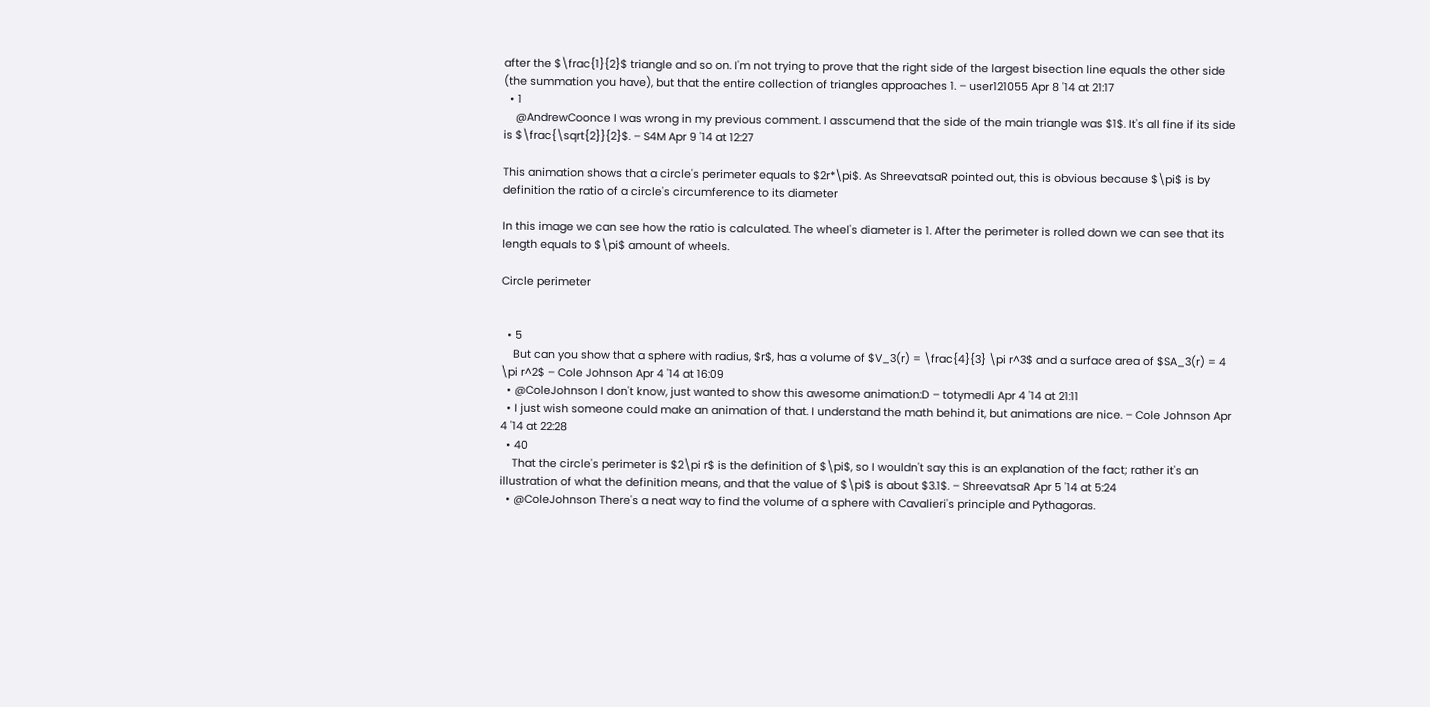after the $\frac{1}{2}$ triangle and so on. I'm not trying to prove that the right side of the largest bisection line equals the other side (the summation you have), but that the entire collection of triangles approaches 1. – user121055 Apr 8 '14 at 21:17
  • 1
    @AndrewCoonce I was wrong in my previous comment. I asscumend that the side of the main triangle was $1$. It's all fine if its side is $\frac{\sqrt{2}}{2}$. – S4M Apr 9 '14 at 12:27

This animation shows that a circle's perimeter equals to $2r*\pi$. As ShreevatsaR pointed out, this is obvious because $\pi$ is by definition the ratio of a circle's circumference to its diameter

In this image we can see how the ratio is calculated. The wheel's diameter is 1. After the perimeter is rolled down we can see that its length equals to $\pi$ amount of wheels.

Circle perimeter


  • 5
    But can you show that a sphere with radius, $r$, has a volume of $V_3(r) = \frac{4}{3} \pi r^3$ and a surface area of $SA_3(r) = 4 \pi r^2$ – Cole Johnson Apr 4 '14 at 16:09
  • @ColeJohnson I don't know, just wanted to show this awesome animation:D – totymedli Apr 4 '14 at 21:11
  • I just wish someone could make an animation of that. I understand the math behind it, but animations are nice. – Cole Johnson Apr 4 '14 at 22:28
  • 40
    That the circle's perimeter is $2\pi r$ is the definition of $\pi$, so I wouldn't say this is an explanation of the fact; rather it's an illustration of what the definition means, and that the value of $\pi$ is about $3.1$. – ShreevatsaR Apr 5 '14 at 5:24
  • @ColeJohnson There's a neat way to find the volume of a sphere with Cavalieri's principle and Pythagoras.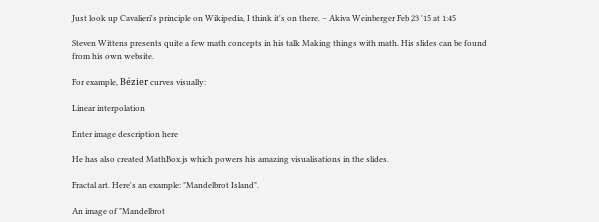Just look up Cavalieri's principle on Wikipedia, I think it's on there. – Akiva Weinberger Feb 23 '15 at 1:45

Steven Wittens presents quite a few math concepts in his talk Making things with math. His slides can be found from his own website.

For example, Bézier curves visually:

Linear interpolation

Enter image description here

He has also created MathBox.js which powers his amazing visualisations in the slides.

Fractal art. Here's an example: "Mandelbrot Island".

An image of "Mandelbrot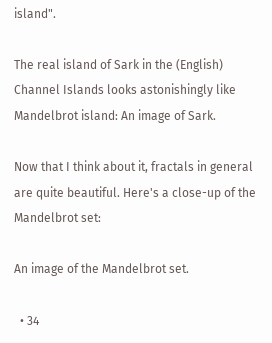island".

The real island of Sark in the (English) Channel Islands looks astonishingly like Mandelbrot island: An image of Sark.

Now that I think about it, fractals in general are quite beautiful. Here's a close-up of the Mandelbrot set:

An image of the Mandelbrot set.

  • 34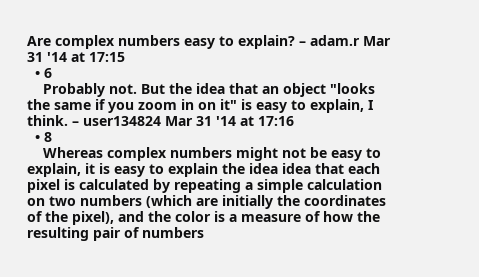Are complex numbers easy to explain? – adam.r Mar 31 '14 at 17:15
  • 6
    Probably not. But the idea that an object "looks the same if you zoom in on it" is easy to explain, I think. – user134824 Mar 31 '14 at 17:16
  • 8
    Whereas complex numbers might not be easy to explain, it is easy to explain the idea idea that each pixel is calculated by repeating a simple calculation on two numbers (which are initially the coordinates of the pixel), and the color is a measure of how the resulting pair of numbers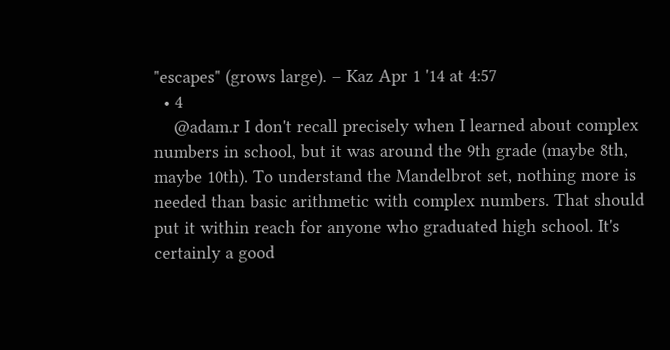"escapes" (grows large). – Kaz Apr 1 '14 at 4:57
  • 4
    @adam.r I don't recall precisely when I learned about complex numbers in school, but it was around the 9th grade (maybe 8th, maybe 10th). To understand the Mandelbrot set, nothing more is needed than basic arithmetic with complex numbers. That should put it within reach for anyone who graduated high school. It's certainly a good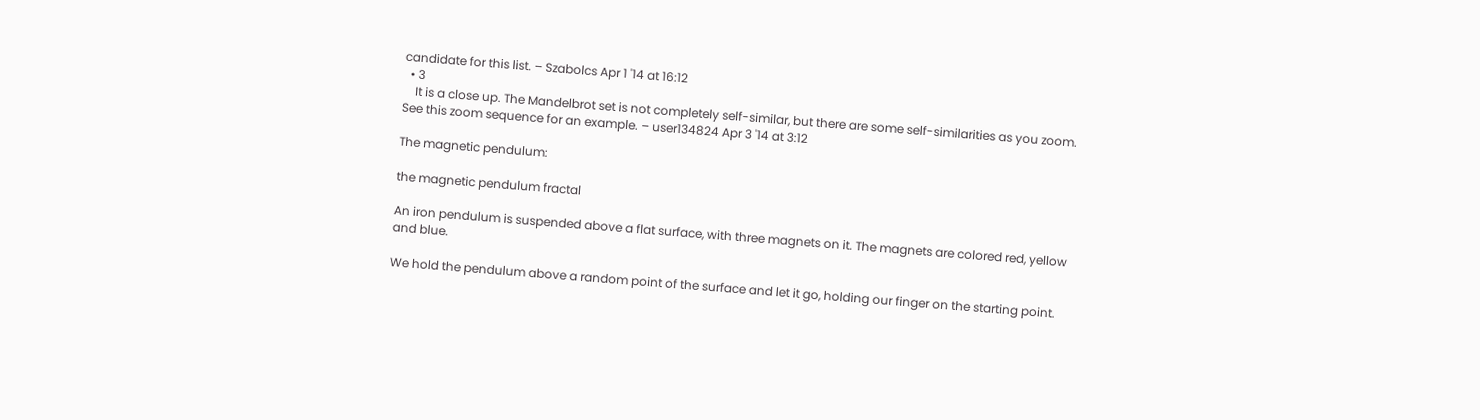candidate for this list. – Szabolcs Apr 1 '14 at 16:12
  • 3
    It is a close up. The Mandelbrot set is not completely self-similar, but there are some self-similarities as you zoom. See this zoom sequence for an example. – user134824 Apr 3 '14 at 3:12

The magnetic pendulum:

the magnetic pendulum fractal

An iron pendulum is suspended above a flat surface, with three magnets on it. The magnets are colored red, yellow and blue.

We hold the pendulum above a random point of the surface and let it go, holding our finger on the starting point.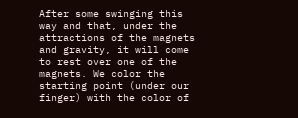After some swinging this way and that, under the attractions of the magnets and gravity, it will come to rest over one of the magnets. We color the starting point (under our finger) with the color of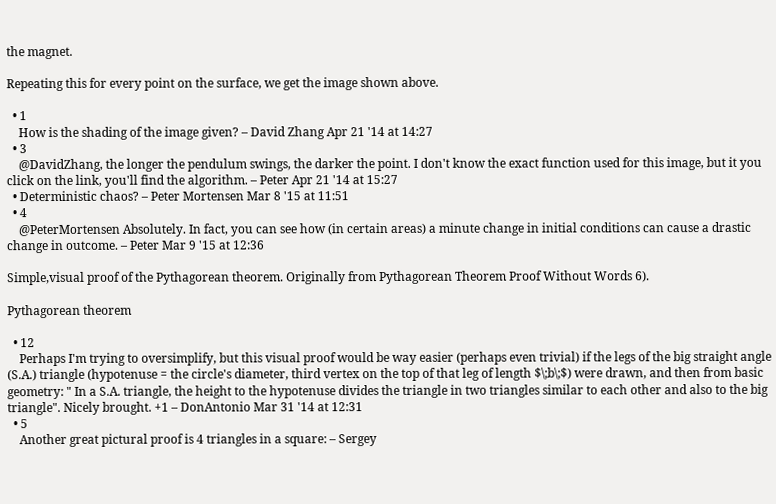the magnet.

Repeating this for every point on the surface, we get the image shown above.

  • 1
    How is the shading of the image given? – David Zhang Apr 21 '14 at 14:27
  • 3
    @DavidZhang, the longer the pendulum swings, the darker the point. I don't know the exact function used for this image, but it you click on the link, you'll find the algorithm. – Peter Apr 21 '14 at 15:27
  • Deterministic chaos? – Peter Mortensen Mar 8 '15 at 11:51
  • 4
    @PeterMortensen Absolutely. In fact, you can see how (in certain areas) a minute change in initial conditions can cause a drastic change in outcome. – Peter Mar 9 '15 at 12:36

Simple,visual proof of the Pythagorean theorem. Originally from Pythagorean Theorem Proof Without Words 6).

Pythagorean theorem

  • 12
    Perhaps I'm trying to oversimplify, but this visual proof would be way easier (perhaps even trivial) if the legs of the big straight angle (S.A.) triangle (hypotenuse = the circle's diameter, third vertex on the top of that leg of length $\;b\;$) were drawn, and then from basic geometry: " In a S.A. triangle, the height to the hypotenuse divides the triangle in two triangles similar to each other and also to the big triangle". Nicely brought. +1 – DonAntonio Mar 31 '14 at 12:31
  • 5
    Another great pictural proof is 4 triangles in a square: – Sergey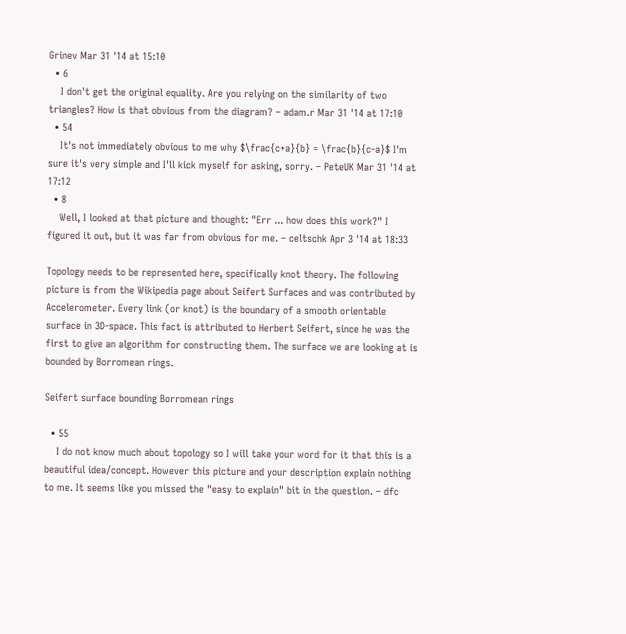Grinev Mar 31 '14 at 15:10
  • 6
    I don't get the original equality. Are you relying on the similarity of two triangles? How is that obvious from the diagram? – adam.r Mar 31 '14 at 17:10
  • 54
    It's not immediately obvious to me why $\frac{c+a}{b} = \frac{b}{c-a}$ I'm sure it's very simple and I'll kick myself for asking, sorry. – PeteUK Mar 31 '14 at 17:12
  • 8
    Well, I looked at that picture and thought: "Err ... how does this work?" I figured it out, but it was far from obvious for me. – celtschk Apr 3 '14 at 18:33

Topology needs to be represented here, specifically knot theory. The following picture is from the Wikipedia page about Seifert Surfaces and was contributed by Accelerometer. Every link (or knot) is the boundary of a smooth orientable surface in 3D-space. This fact is attributed to Herbert Seifert, since he was the first to give an algorithm for constructing them. The surface we are looking at is bounded by Borromean rings.

Seifert surface bounding Borromean rings

  • 55
    I do not know much about topology so I will take your word for it that this is a beautiful idea/concept. However this picture and your description explain nothing to me. It seems like you missed the "easy to explain" bit in the question. – dfc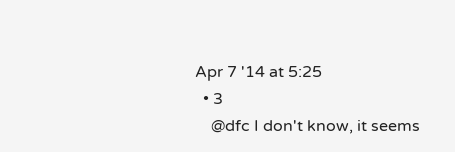Apr 7 '14 at 5:25
  • 3
    @dfc I don't know, it seems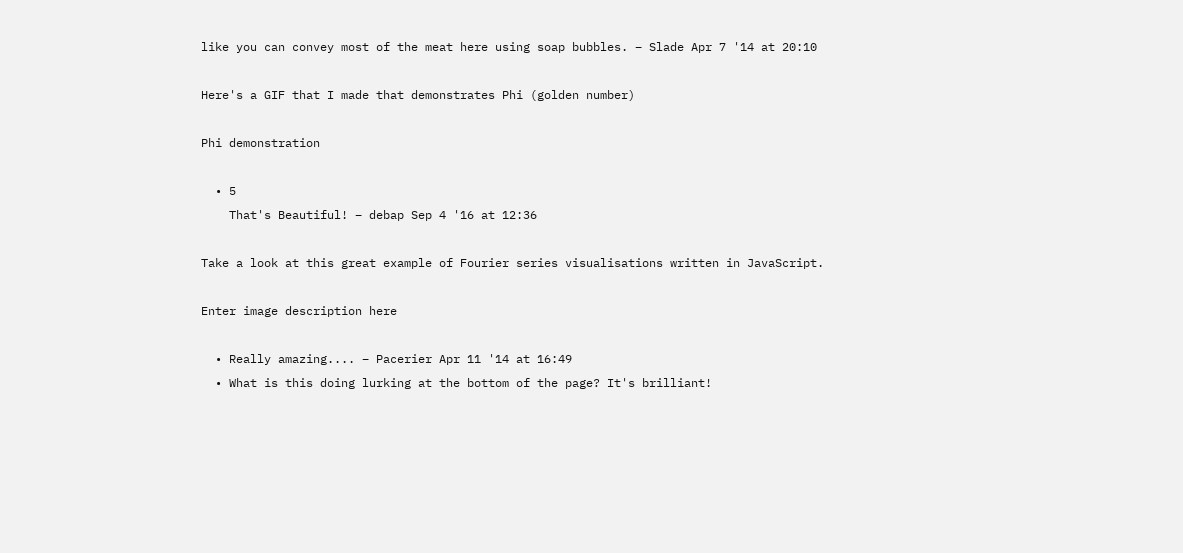like you can convey most of the meat here using soap bubbles. – Slade Apr 7 '14 at 20:10

Here's a GIF that I made that demonstrates Phi (golden number)

Phi demonstration

  • 5
    That's Beautiful! – debap Sep 4 '16 at 12:36

Take a look at this great example of Fourier series visualisations written in JavaScript.

Enter image description here

  • Really amazing.... – Pacerier Apr 11 '14 at 16:49
  • What is this doing lurking at the bottom of the page? It's brilliant!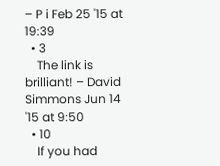– P i Feb 25 '15 at 19:39
  • 3
    The link is brilliant! – David Simmons Jun 14 '15 at 9:50
  • 10
    If you had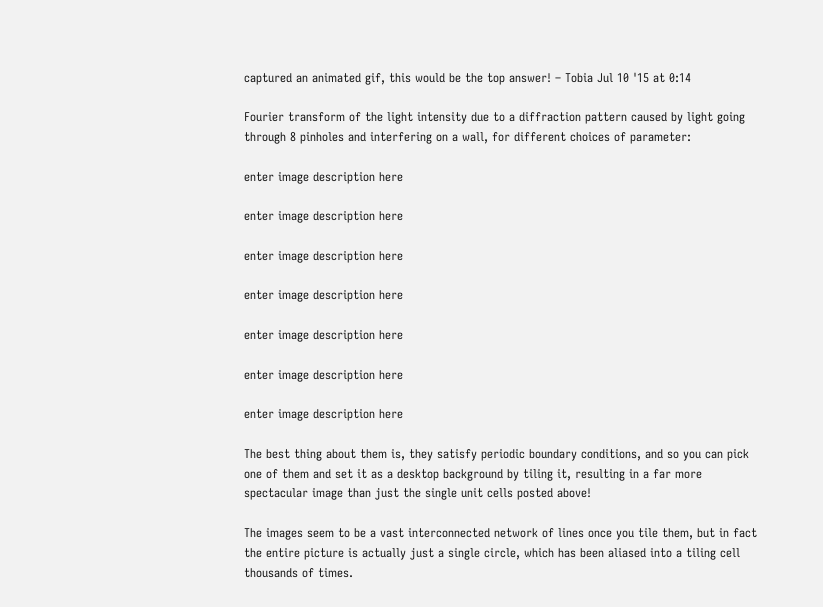captured an animated gif, this would be the top answer! – Tobia Jul 10 '15 at 0:14

Fourier transform of the light intensity due to a diffraction pattern caused by light going through 8 pinholes and interfering on a wall, for different choices of parameter:

enter image description here

enter image description here

enter image description here

enter image description here

enter image description here

enter image description here

enter image description here

The best thing about them is, they satisfy periodic boundary conditions, and so you can pick one of them and set it as a desktop background by tiling it, resulting in a far more spectacular image than just the single unit cells posted above!

The images seem to be a vast interconnected network of lines once you tile them, but in fact the entire picture is actually just a single circle, which has been aliased into a tiling cell thousands of times.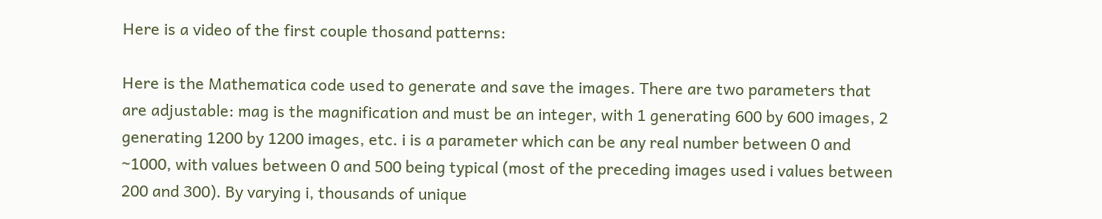Here is a video of the first couple thosand patterns:

Here is the Mathematica code used to generate and save the images. There are two parameters that are adjustable: mag is the magnification and must be an integer, with 1 generating 600 by 600 images, 2 generating 1200 by 1200 images, etc. i is a parameter which can be any real number between 0 and ~1000, with values between 0 and 500 being typical (most of the preceding images used i values between 200 and 300). By varying i, thousands of unique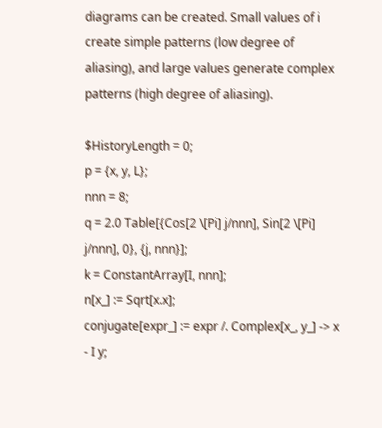diagrams can be created. Small values of i create simple patterns (low degree of aliasing), and large values generate complex patterns (high degree of aliasing).

$HistoryLength = 0;
p = {x, y, L};
nnn = 8;
q = 2.0 Table[{Cos[2 \[Pi] j/nnn], Sin[2 \[Pi] j/nnn], 0}, {j, nnn}];
k = ConstantArray[I, nnn];
n[x_] := Sqrt[x.x];
conjugate[expr_] := expr /. Complex[x_, y_] -> x - I y;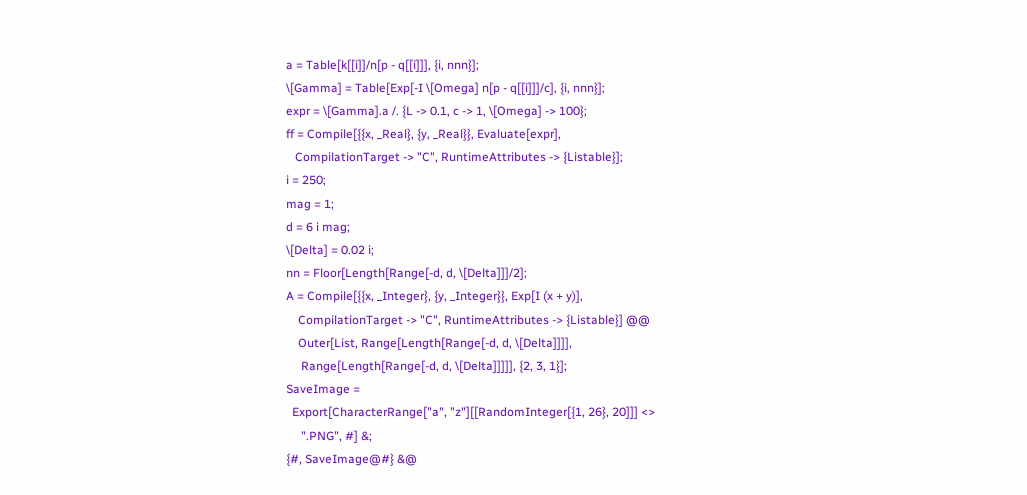a = Table[k[[i]]/n[p - q[[i]]], {i, nnn}];
\[Gamma] = Table[Exp[-I \[Omega] n[p - q[[i]]]/c], {i, nnn}];
expr = \[Gamma].a /. {L -> 0.1, c -> 1, \[Omega] -> 100};
ff = Compile[{{x, _Real}, {y, _Real}}, Evaluate[expr],
   CompilationTarget -> "C", RuntimeAttributes -> {Listable}];
i = 250;
mag = 1;
d = 6 i mag;
\[Delta] = 0.02 i;
nn = Floor[Length[Range[-d, d, \[Delta]]]/2];
A = Compile[{{x, _Integer}, {y, _Integer}}, Exp[I (x + y)],
    CompilationTarget -> "C", RuntimeAttributes -> {Listable}] @@
    Outer[List, Range[Length[Range[-d, d, \[Delta]]]],
     Range[Length[Range[-d, d, \[Delta]]]]], {2, 3, 1}];
SaveImage =
  Export[CharacterRange["a", "z"][[RandomInteger[{1, 26}, 20]]] <>
     ".PNG", #] &;
{#, SaveImage@#} &@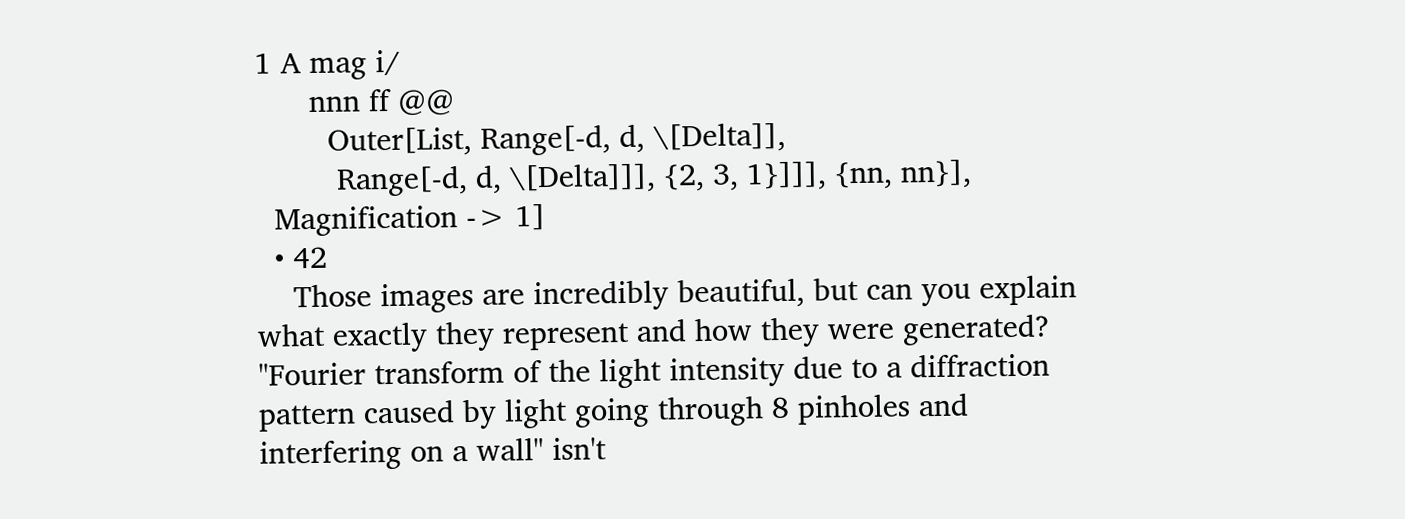1 A mag i/
      nnn ff @@
        Outer[List, Range[-d, d, \[Delta]],
         Range[-d, d, \[Delta]]], {2, 3, 1}]]], {nn, nn}],
  Magnification -> 1]
  • 42
    Those images are incredibly beautiful, but can you explain what exactly they represent and how they were generated? "Fourier transform of the light intensity due to a diffraction pattern caused by light going through 8 pinholes and interfering on a wall" isn't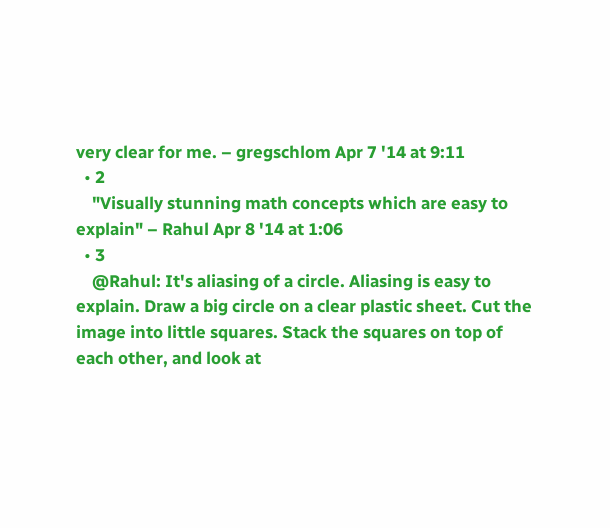very clear for me. – gregschlom Apr 7 '14 at 9:11
  • 2
    "Visually stunning math concepts which are easy to explain" – Rahul Apr 8 '14 at 1:06
  • 3
    @Rahul: It's aliasing of a circle. Aliasing is easy to explain. Draw a big circle on a clear plastic sheet. Cut the image into little squares. Stack the squares on top of each other, and look at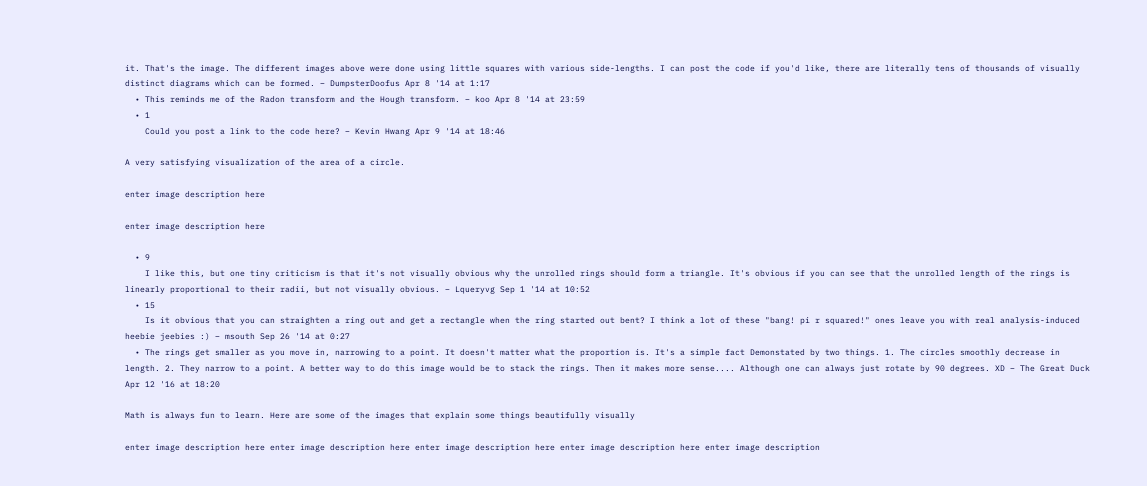it. That's the image. The different images above were done using little squares with various side-lengths. I can post the code if you'd like, there are literally tens of thousands of visually distinct diagrams which can be formed. – DumpsterDoofus Apr 8 '14 at 1:17
  • This reminds me of the Radon transform and the Hough transform. – koo Apr 8 '14 at 23:59
  • 1
    Could you post a link to the code here? – Kevin Hwang Apr 9 '14 at 18:46

A very satisfying visualization of the area of a circle.

enter image description here

enter image description here

  • 9
    I like this, but one tiny criticism is that it's not visually obvious why the unrolled rings should form a triangle. It's obvious if you can see that the unrolled length of the rings is linearly proportional to their radii, but not visually obvious. – Lqueryvg Sep 1 '14 at 10:52
  • 15
    Is it obvious that you can straighten a ring out and get a rectangle when the ring started out bent? I think a lot of these "bang! pi r squared!" ones leave you with real analysis-induced heebie jeebies :) – msouth Sep 26 '14 at 0:27
  • The rings get smaller as you move in, narrowing to a point. It doesn't matter what the proportion is. It's a simple fact Demonstated by two things. 1. The circles smoothly decrease in length. 2. They narrow to a point. A better way to do this image would be to stack the rings. Then it makes more sense.... Although one can always just rotate by 90 degrees. XD – The Great Duck Apr 12 '16 at 18:20

Math is always fun to learn. Here are some of the images that explain some things beautifully visually

enter image description here enter image description here enter image description here enter image description here enter image description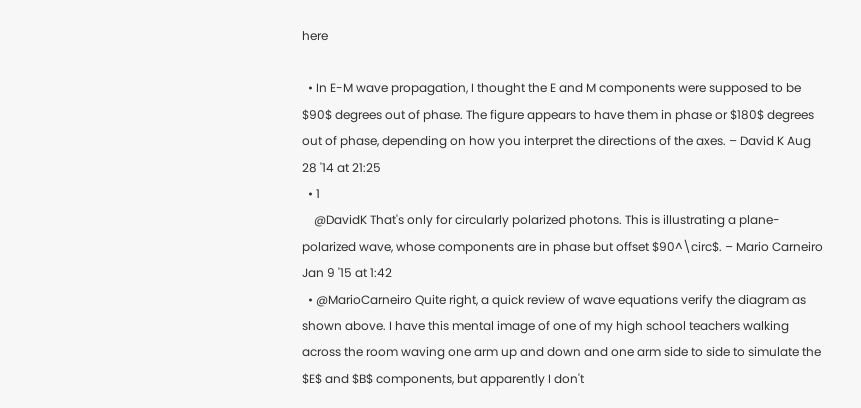here

  • In E-M wave propagation, I thought the E and M components were supposed to be $90$ degrees out of phase. The figure appears to have them in phase or $180$ degrees out of phase, depending on how you interpret the directions of the axes. – David K Aug 28 '14 at 21:25
  • 1
    @DavidK That's only for circularly polarized photons. This is illustrating a plane-polarized wave, whose components are in phase but offset $90^\circ$. – Mario Carneiro Jan 9 '15 at 1:42
  • @MarioCarneiro Quite right, a quick review of wave equations verify the diagram as shown above. I have this mental image of one of my high school teachers walking across the room waving one arm up and down and one arm side to side to simulate the $E$ and $B$ components, but apparently I don't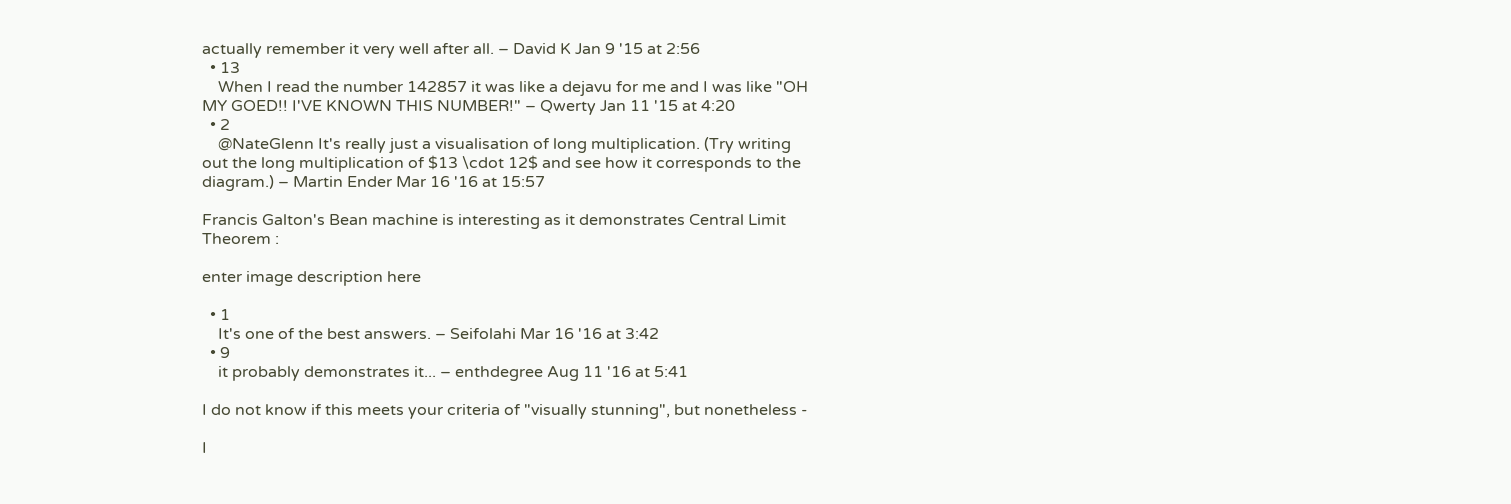actually remember it very well after all. – David K Jan 9 '15 at 2:56
  • 13
    When I read the number 142857 it was like a dejavu for me and I was like "OH MY GOED!! I'VE KNOWN THIS NUMBER!" – Qwerty Jan 11 '15 at 4:20
  • 2
    @NateGlenn It's really just a visualisation of long multiplication. (Try writing out the long multiplication of $13 \cdot 12$ and see how it corresponds to the diagram.) – Martin Ender Mar 16 '16 at 15:57

Francis Galton's Bean machine is interesting as it demonstrates Central Limit Theorem :

enter image description here

  • 1
    It's one of the best answers. – Seifolahi Mar 16 '16 at 3:42
  • 9
    it probably demonstrates it... – enthdegree Aug 11 '16 at 5:41

I do not know if this meets your criteria of "visually stunning", but nonetheless -

I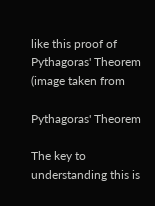like this proof of Pythagoras' Theorem (image taken from

Pythagoras' Theorem

The key to understanding this is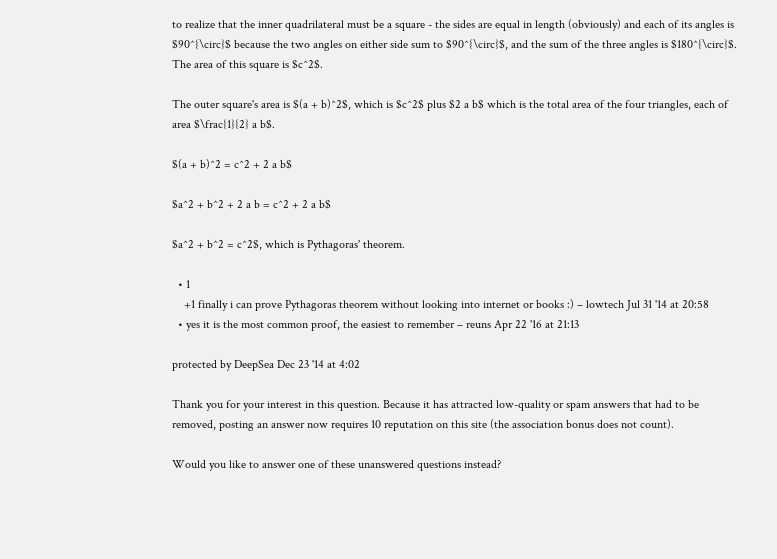to realize that the inner quadrilateral must be a square - the sides are equal in length (obviously) and each of its angles is $90^{\circ}$ because the two angles on either side sum to $90^{\circ}$, and the sum of the three angles is $180^{\circ}$. The area of this square is $c^2$.

The outer square's area is $(a + b)^2$, which is $c^2$ plus $2 a b$ which is the total area of the four triangles, each of area $\frac{1}{2} a b$.

$(a + b)^2 = c^2 + 2 a b$

$a^2 + b^2 + 2 a b = c^2 + 2 a b$

$a^2 + b^2 = c^2$, which is Pythagoras' theorem.

  • 1
    +1 finally i can prove Pythagoras theorem without looking into internet or books :) – lowtech Jul 31 '14 at 20:58
  • yes it is the most common proof, the easiest to remember – reuns Apr 22 '16 at 21:13

protected by DeepSea Dec 23 '14 at 4:02

Thank you for your interest in this question. Because it has attracted low-quality or spam answers that had to be removed, posting an answer now requires 10 reputation on this site (the association bonus does not count).

Would you like to answer one of these unanswered questions instead?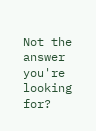Not the answer you're looking for?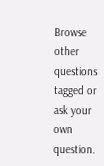Browse other questions tagged or ask your own question.